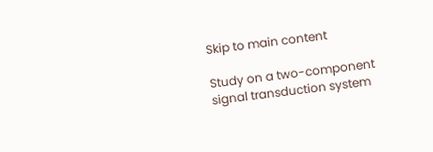Skip to main content

Study on a two-component signal transduction system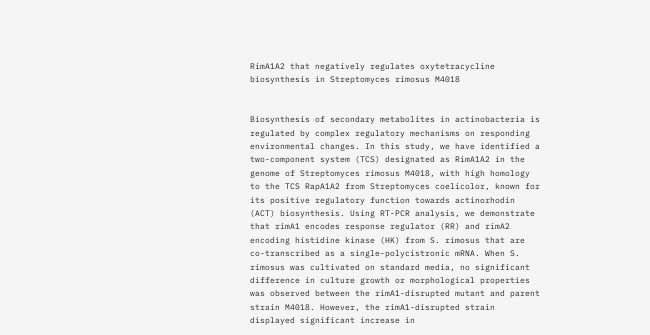RimA1A2 that negatively regulates oxytetracycline biosynthesis in Streptomyces rimosus M4018


Biosynthesis of secondary metabolites in actinobacteria is regulated by complex regulatory mechanisms on responding environmental changes. In this study, we have identified a two-component system (TCS) designated as RimA1A2 in the genome of Streptomyces rimosus M4018, with high homology to the TCS RapA1A2 from Streptomyces coelicolor, known for its positive regulatory function towards actinorhodin (ACT) biosynthesis. Using RT-PCR analysis, we demonstrate that rimA1 encodes response regulator (RR) and rimA2 encoding histidine kinase (HK) from S. rimosus that are co-transcribed as a single-polycistronic mRNA. When S. rimosus was cultivated on standard media, no significant difference in culture growth or morphological properties was observed between the rimA1-disrupted mutant and parent strain M4018. However, the rimA1-disrupted strain displayed significant increase in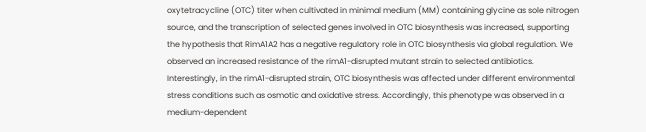oxytetracycline (OTC) titer when cultivated in minimal medium (MM) containing glycine as sole nitrogen source, and the transcription of selected genes involved in OTC biosynthesis was increased, supporting the hypothesis that RimA1A2 has a negative regulatory role in OTC biosynthesis via global regulation. We observed an increased resistance of the rimA1-disrupted mutant strain to selected antibiotics. Interestingly, in the rimA1-disrupted strain, OTC biosynthesis was affected under different environmental stress conditions such as osmotic and oxidative stress. Accordingly, this phenotype was observed in a medium-dependent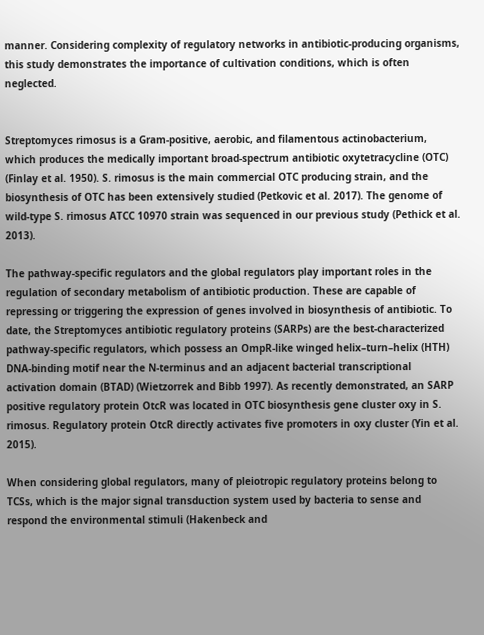manner. Considering complexity of regulatory networks in antibiotic-producing organisms, this study demonstrates the importance of cultivation conditions, which is often neglected.


Streptomyces rimosus is a Gram-positive, aerobic, and filamentous actinobacterium, which produces the medically important broad-spectrum antibiotic oxytetracycline (OTC) (Finlay et al. 1950). S. rimosus is the main commercial OTC producing strain, and the biosynthesis of OTC has been extensively studied (Petkovic et al. 2017). The genome of wild-type S. rimosus ATCC 10970 strain was sequenced in our previous study (Pethick et al. 2013).

The pathway-specific regulators and the global regulators play important roles in the regulation of secondary metabolism of antibiotic production. These are capable of repressing or triggering the expression of genes involved in biosynthesis of antibiotic. To date, the Streptomyces antibiotic regulatory proteins (SARPs) are the best-characterized pathway-specific regulators, which possess an OmpR-like winged helix–turn–helix (HTH) DNA-binding motif near the N-terminus and an adjacent bacterial transcriptional activation domain (BTAD) (Wietzorrek and Bibb 1997). As recently demonstrated, an SARP positive regulatory protein OtcR was located in OTC biosynthesis gene cluster oxy in S. rimosus. Regulatory protein OtcR directly activates five promoters in oxy cluster (Yin et al. 2015).

When considering global regulators, many of pleiotropic regulatory proteins belong to TCSs, which is the major signal transduction system used by bacteria to sense and respond the environmental stimuli (Hakenbeck and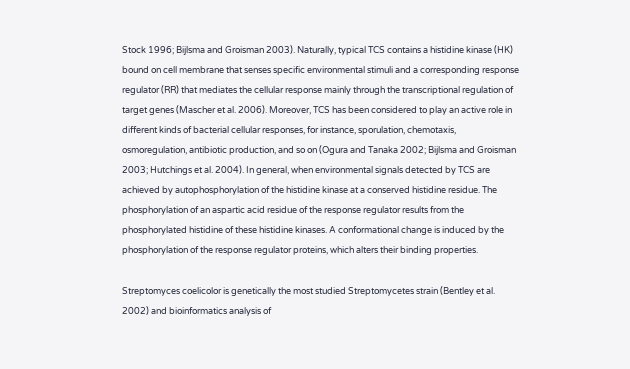Stock 1996; Bijlsma and Groisman 2003). Naturally, typical TCS contains a histidine kinase (HK) bound on cell membrane that senses specific environmental stimuli and a corresponding response regulator (RR) that mediates the cellular response mainly through the transcriptional regulation of target genes (Mascher et al. 2006). Moreover, TCS has been considered to play an active role in different kinds of bacterial cellular responses, for instance, sporulation, chemotaxis, osmoregulation, antibiotic production, and so on (Ogura and Tanaka 2002; Bijlsma and Groisman 2003; Hutchings et al. 2004). In general, when environmental signals detected by TCS are achieved by autophosphorylation of the histidine kinase at a conserved histidine residue. The phosphorylation of an aspartic acid residue of the response regulator results from the phosphorylated histidine of these histidine kinases. A conformational change is induced by the phosphorylation of the response regulator proteins, which alters their binding properties.

Streptomyces coelicolor is genetically the most studied Streptomycetes strain (Bentley et al. 2002) and bioinformatics analysis of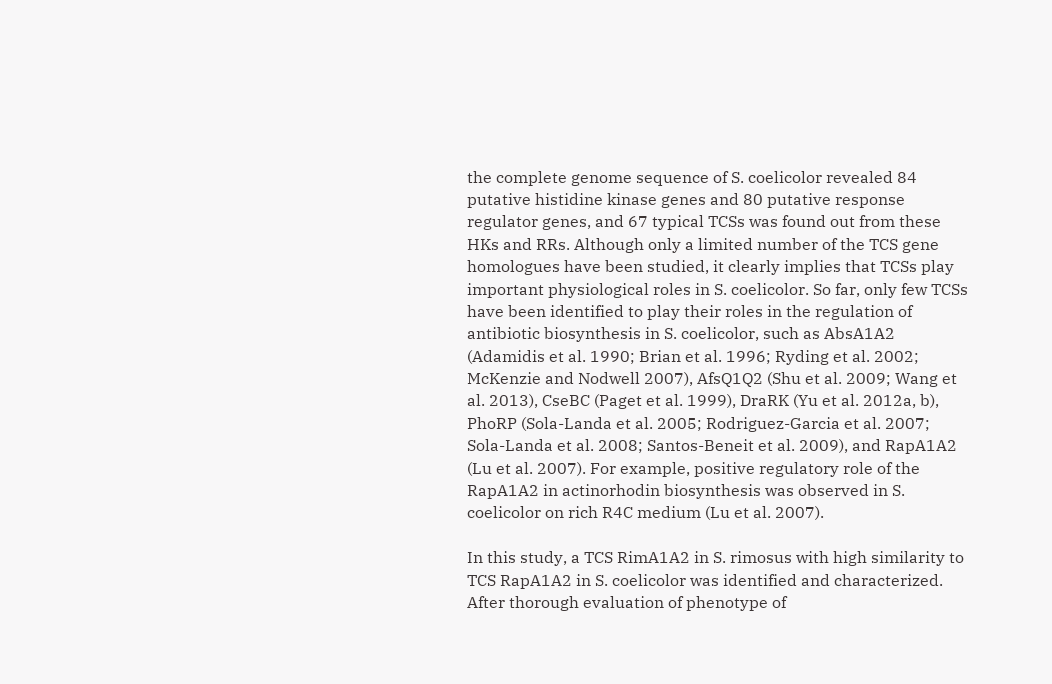the complete genome sequence of S. coelicolor revealed 84 putative histidine kinase genes and 80 putative response regulator genes, and 67 typical TCSs was found out from these HKs and RRs. Although only a limited number of the TCS gene homologues have been studied, it clearly implies that TCSs play important physiological roles in S. coelicolor. So far, only few TCSs have been identified to play their roles in the regulation of antibiotic biosynthesis in S. coelicolor, such as AbsA1A2 (Adamidis et al. 1990; Brian et al. 1996; Ryding et al. 2002; McKenzie and Nodwell 2007), AfsQ1Q2 (Shu et al. 2009; Wang et al. 2013), CseBC (Paget et al. 1999), DraRK (Yu et al. 2012a, b), PhoRP (Sola-Landa et al. 2005; Rodriguez-Garcia et al. 2007; Sola-Landa et al. 2008; Santos-Beneit et al. 2009), and RapA1A2 (Lu et al. 2007). For example, positive regulatory role of the RapA1A2 in actinorhodin biosynthesis was observed in S. coelicolor on rich R4C medium (Lu et al. 2007).

In this study, a TCS RimA1A2 in S. rimosus with high similarity to TCS RapA1A2 in S. coelicolor was identified and characterized. After thorough evaluation of phenotype of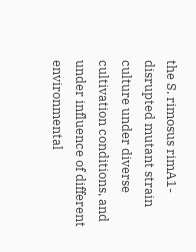the S. rimosus rimA1-disrupted mutant strain culture under diverse cultivation conditions, and under influence of different environmental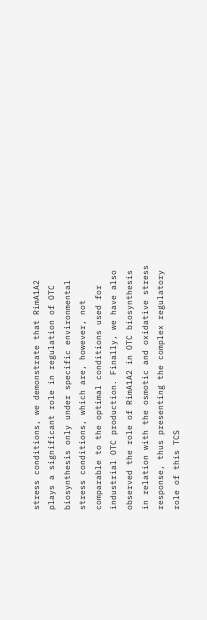stress conditions, we demonstrate that RimA1A2 plays a significant role in regulation of OTC biosynthesis only under specific environmental stress conditions, which are, however, not comparable to the optimal conditions used for industrial OTC production. Finally, we have also observed the role of RimA1A2 in OTC biosynthesis in relation with the osmotic and oxidative stress response, thus presenting the complex regulatory role of this TCS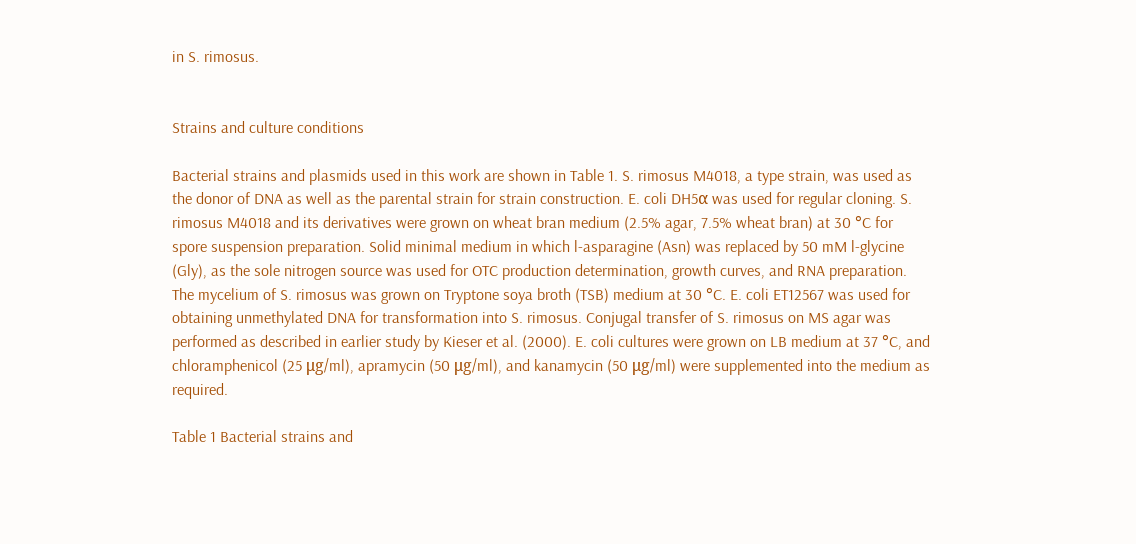in S. rimosus.


Strains and culture conditions

Bacterial strains and plasmids used in this work are shown in Table 1. S. rimosus M4018, a type strain, was used as the donor of DNA as well as the parental strain for strain construction. E. coli DH5α was used for regular cloning. S. rimosus M4018 and its derivatives were grown on wheat bran medium (2.5% agar, 7.5% wheat bran) at 30 °C for spore suspension preparation. Solid minimal medium in which l-asparagine (Asn) was replaced by 50 mM l-glycine (Gly), as the sole nitrogen source was used for OTC production determination, growth curves, and RNA preparation. The mycelium of S. rimosus was grown on Tryptone soya broth (TSB) medium at 30 °C. E. coli ET12567 was used for obtaining unmethylated DNA for transformation into S. rimosus. Conjugal transfer of S. rimosus on MS agar was performed as described in earlier study by Kieser et al. (2000). E. coli cultures were grown on LB medium at 37 °C, and chloramphenicol (25 μg/ml), apramycin (50 μg/ml), and kanamycin (50 μg/ml) were supplemented into the medium as required.

Table 1 Bacterial strains and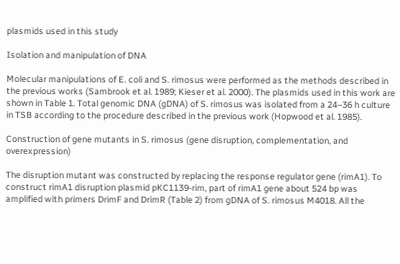plasmids used in this study

Isolation and manipulation of DNA

Molecular manipulations of E. coli and S. rimosus were performed as the methods described in the previous works (Sambrook et al. 1989; Kieser et al. 2000). The plasmids used in this work are shown in Table 1. Total genomic DNA (gDNA) of S. rimosus was isolated from a 24–36 h culture in TSB according to the procedure described in the previous work (Hopwood et al. 1985).

Construction of gene mutants in S. rimosus (gene disruption, complementation, and overexpression)

The disruption mutant was constructed by replacing the response regulator gene (rimA1). To construct rimA1 disruption plasmid pKC1139-rim, part of rimA1 gene about 524 bp was amplified with primers DrimF and DrimR (Table 2) from gDNA of S. rimosus M4018. All the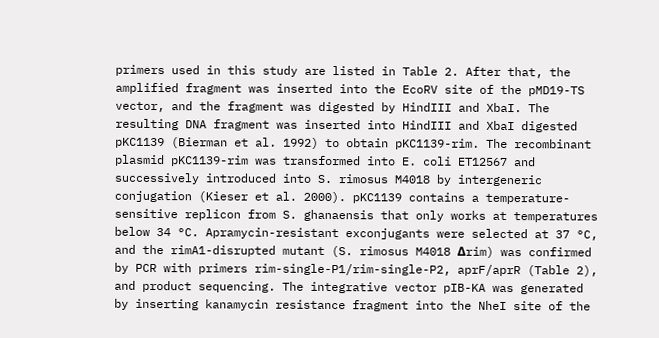primers used in this study are listed in Table 2. After that, the amplified fragment was inserted into the EcoRV site of the pMD19-TS vector, and the fragment was digested by HindIII and XbaI. The resulting DNA fragment was inserted into HindIII and XbaI digested pKC1139 (Bierman et al. 1992) to obtain pKC1139-rim. The recombinant plasmid pKC1139-rim was transformed into E. coli ET12567 and successively introduced into S. rimosus M4018 by intergeneric conjugation (Kieser et al. 2000). pKC1139 contains a temperature-sensitive replicon from S. ghanaensis that only works at temperatures below 34 °C. Apramycin-resistant exconjugants were selected at 37 °C, and the rimA1-disrupted mutant (S. rimosus M4018 Δrim) was confirmed by PCR with primers rim-single-P1/rim-single-P2, aprF/aprR (Table 2), and product sequencing. The integrative vector pIB-KA was generated by inserting kanamycin resistance fragment into the NheI site of the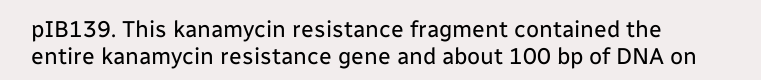pIB139. This kanamycin resistance fragment contained the entire kanamycin resistance gene and about 100 bp of DNA on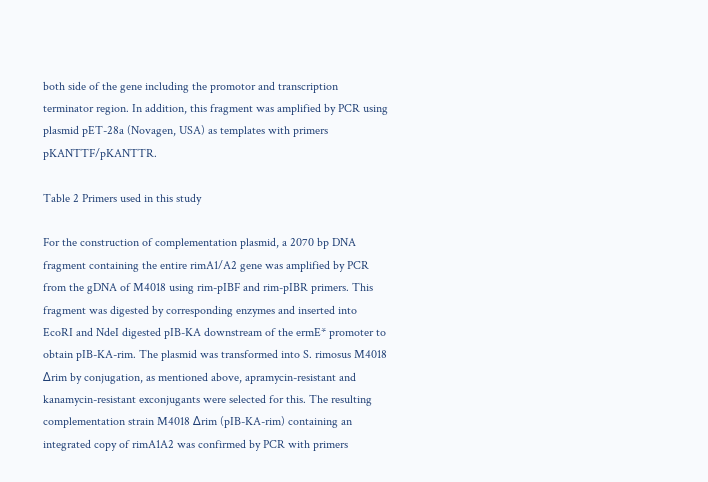both side of the gene including the promotor and transcription terminator region. In addition, this fragment was amplified by PCR using plasmid pET-28a (Novagen, USA) as templates with primers pKANTTF/pKANTTR.

Table 2 Primers used in this study

For the construction of complementation plasmid, a 2070 bp DNA fragment containing the entire rimA1/A2 gene was amplified by PCR from the gDNA of M4018 using rim-pIBF and rim-pIBR primers. This fragment was digested by corresponding enzymes and inserted into EcoRI and NdeI digested pIB-KA downstream of the ermE* promoter to obtain pIB-KA-rim. The plasmid was transformed into S. rimosus M4018 Δrim by conjugation, as mentioned above, apramycin-resistant and kanamycin-resistant exconjugants were selected for this. The resulting complementation strain M4018 Δrim (pIB-KA-rim) containing an integrated copy of rimA1A2 was confirmed by PCR with primers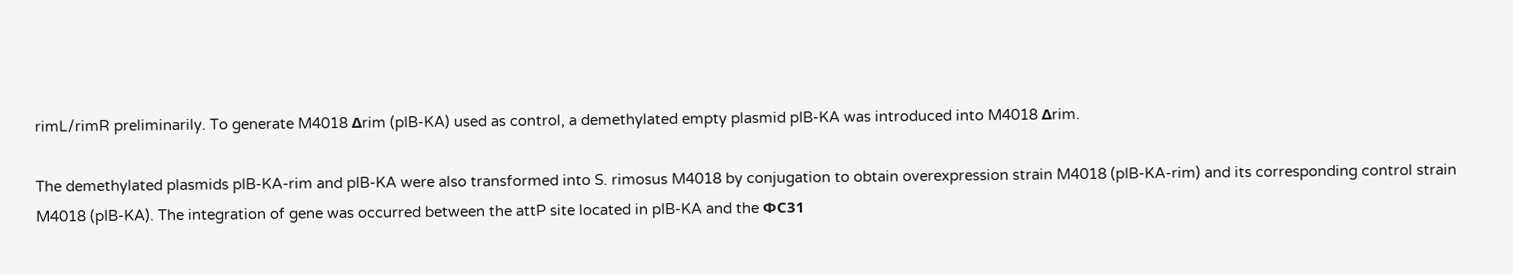rimL/rimR preliminarily. To generate M4018 Δrim (pIB-KA) used as control, a demethylated empty plasmid pIB-KA was introduced into M4018 Δrim.

The demethylated plasmids pIB-KA-rim and pIB-KA were also transformed into S. rimosus M4018 by conjugation to obtain overexpression strain M4018 (pIB-KA-rim) and its corresponding control strain M4018 (pIB-KA). The integration of gene was occurred between the attP site located in pIB-KA and the ΦC31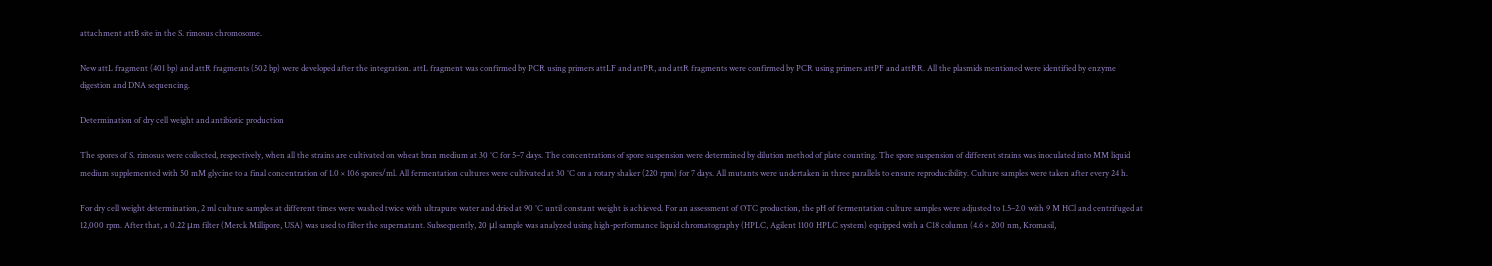attachment attB site in the S. rimosus chromosome.

New attL fragment (401 bp) and attR fragments (502 bp) were developed after the integration. attL fragment was confirmed by PCR using primers attLF and attPR, and attR fragments were confirmed by PCR using primers attPF and attRR. All the plasmids mentioned were identified by enzyme digestion and DNA sequencing.

Determination of dry cell weight and antibiotic production

The spores of S. rimosus were collected, respectively, when all the strains are cultivated on wheat bran medium at 30 °C for 5–7 days. The concentrations of spore suspension were determined by dilution method of plate counting. The spore suspension of different strains was inoculated into MM liquid medium supplemented with 50 mM glycine to a final concentration of 1.0 × 106 spores/ml. All fermentation cultures were cultivated at 30 °C on a rotary shaker (220 rpm) for 7 days. All mutants were undertaken in three parallels to ensure reproducibility. Culture samples were taken after every 24 h.

For dry cell weight determination, 2 ml culture samples at different times were washed twice with ultrapure water and dried at 90 °C until constant weight is achieved. For an assessment of OTC production, the pH of fermentation culture samples were adjusted to 1.5–2.0 with 9 M HCl and centrifuged at 12,000 rpm. After that, a 0.22 μm filter (Merck Millipore, USA) was used to filter the supernatant. Subsequently, 20 μl sample was analyzed using high-performance liquid chromatography (HPLC, Agilent 1100 HPLC system) equipped with a C18 column (4.6 × 200 nm, Kromasil,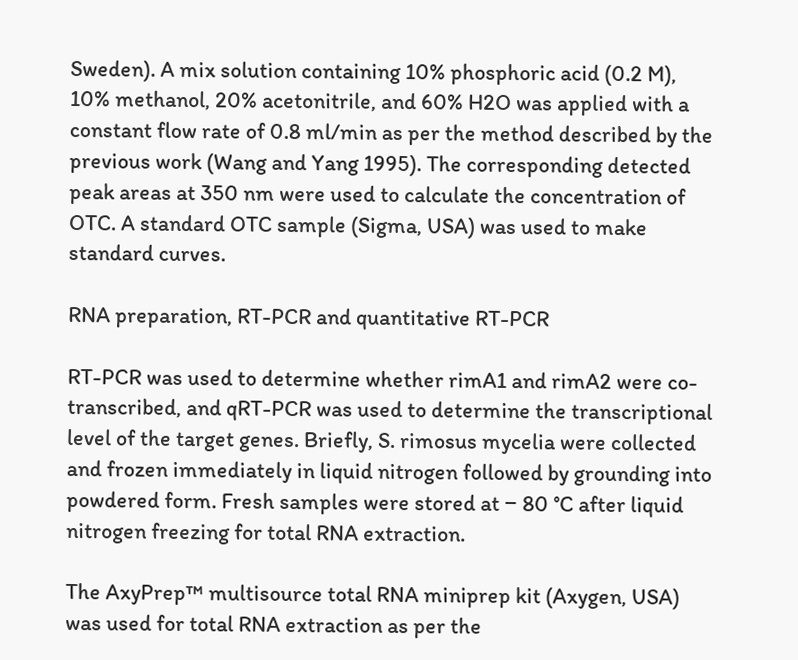Sweden). A mix solution containing 10% phosphoric acid (0.2 M), 10% methanol, 20% acetonitrile, and 60% H2O was applied with a constant flow rate of 0.8 ml/min as per the method described by the previous work (Wang and Yang 1995). The corresponding detected peak areas at 350 nm were used to calculate the concentration of OTC. A standard OTC sample (Sigma, USA) was used to make standard curves.

RNA preparation, RT-PCR and quantitative RT-PCR

RT-PCR was used to determine whether rimA1 and rimA2 were co-transcribed, and qRT-PCR was used to determine the transcriptional level of the target genes. Briefly, S. rimosus mycelia were collected and frozen immediately in liquid nitrogen followed by grounding into powdered form. Fresh samples were stored at − 80 °C after liquid nitrogen freezing for total RNA extraction.

The AxyPrep™ multisource total RNA miniprep kit (Axygen, USA) was used for total RNA extraction as per the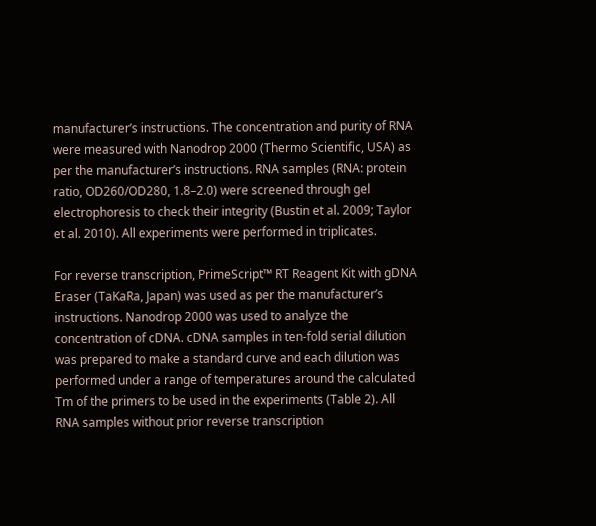manufacturer’s instructions. The concentration and purity of RNA were measured with Nanodrop 2000 (Thermo Scientific, USA) as per the manufacturer’s instructions. RNA samples (RNA: protein ratio, OD260/OD280, 1.8–2.0) were screened through gel electrophoresis to check their integrity (Bustin et al. 2009; Taylor et al. 2010). All experiments were performed in triplicates.

For reverse transcription, PrimeScript™ RT Reagent Kit with gDNA Eraser (TaKaRa, Japan) was used as per the manufacturer’s instructions. Nanodrop 2000 was used to analyze the concentration of cDNA. cDNA samples in ten-fold serial dilution was prepared to make a standard curve and each dilution was performed under a range of temperatures around the calculated Tm of the primers to be used in the experiments (Table 2). All RNA samples without prior reverse transcription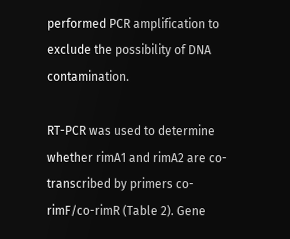performed PCR amplification to exclude the possibility of DNA contamination.

RT-PCR was used to determine whether rimA1 and rimA2 are co-transcribed by primers co-rimF/co-rimR (Table 2). Gene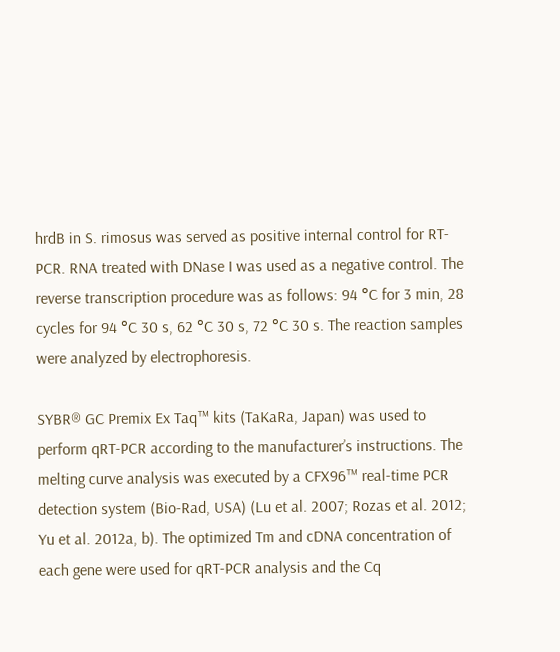hrdB in S. rimosus was served as positive internal control for RT-PCR. RNA treated with DNase I was used as a negative control. The reverse transcription procedure was as follows: 94 °C for 3 min, 28 cycles for 94 °C 30 s, 62 °C 30 s, 72 °C 30 s. The reaction samples were analyzed by electrophoresis.

SYBR® GC Premix Ex Taq™ kits (TaKaRa, Japan) was used to perform qRT-PCR according to the manufacturer’s instructions. The melting curve analysis was executed by a CFX96™ real-time PCR detection system (Bio-Rad, USA) (Lu et al. 2007; Rozas et al. 2012; Yu et al. 2012a, b). The optimized Tm and cDNA concentration of each gene were used for qRT-PCR analysis and the Cq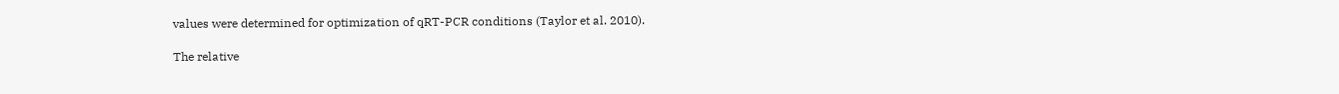values were determined for optimization of qRT-PCR conditions (Taylor et al. 2010).

The relative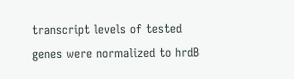transcript levels of tested genes were normalized to hrdB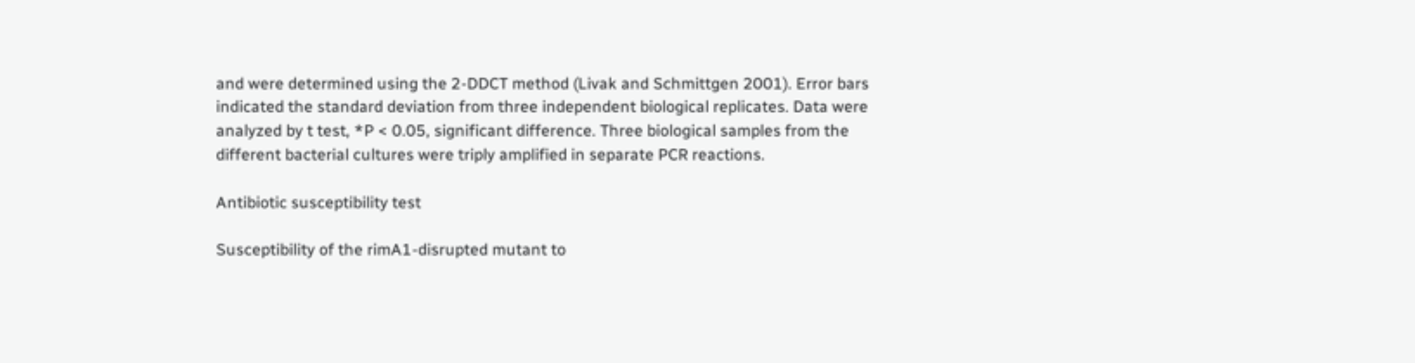and were determined using the 2-DDCT method (Livak and Schmittgen 2001). Error bars indicated the standard deviation from three independent biological replicates. Data were analyzed by t test, *P < 0.05, significant difference. Three biological samples from the different bacterial cultures were triply amplified in separate PCR reactions.

Antibiotic susceptibility test

Susceptibility of the rimA1-disrupted mutant to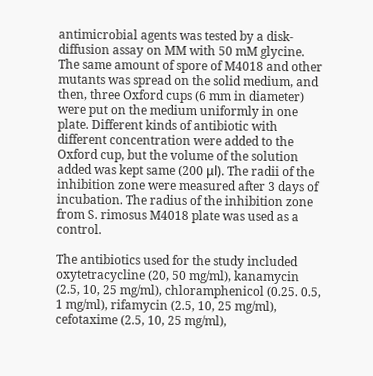antimicrobial agents was tested by a disk-diffusion assay on MM with 50 mM glycine. The same amount of spore of M4018 and other mutants was spread on the solid medium, and then, three Oxford cups (6 mm in diameter) were put on the medium uniformly in one plate. Different kinds of antibiotic with different concentration were added to the Oxford cup, but the volume of the solution added was kept same (200 μl). The radii of the inhibition zone were measured after 3 days of incubation. The radius of the inhibition zone from S. rimosus M4018 plate was used as a control.

The antibiotics used for the study included oxytetracycline (20, 50 mg/ml), kanamycin (2.5, 10, 25 mg/ml), chloramphenicol (0.25. 0.5, 1 mg/ml), rifamycin (2.5, 10, 25 mg/ml), cefotaxime (2.5, 10, 25 mg/ml),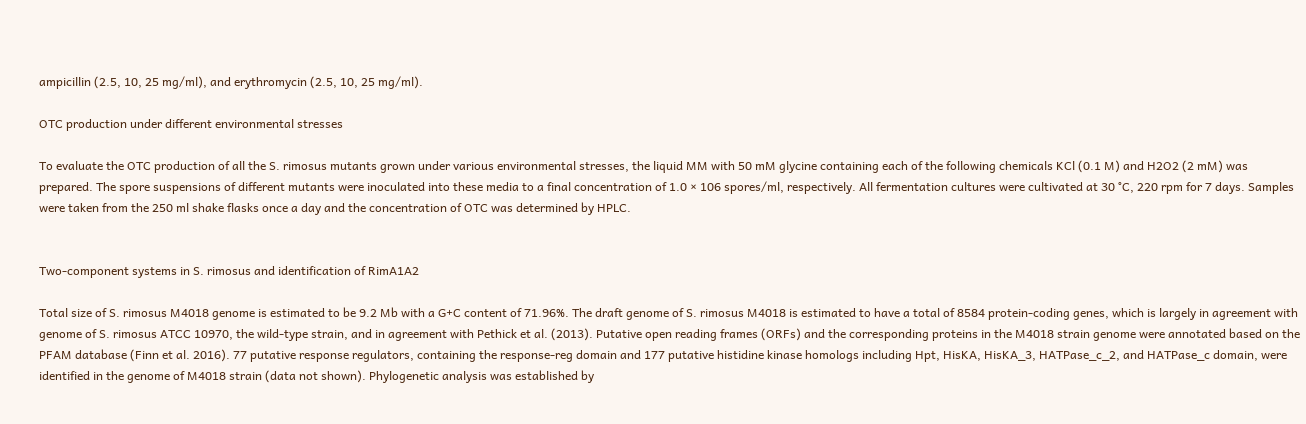ampicillin (2.5, 10, 25 mg/ml), and erythromycin (2.5, 10, 25 mg/ml).

OTC production under different environmental stresses

To evaluate the OTC production of all the S. rimosus mutants grown under various environmental stresses, the liquid MM with 50 mM glycine containing each of the following chemicals KCl (0.1 M) and H2O2 (2 mM) was prepared. The spore suspensions of different mutants were inoculated into these media to a final concentration of 1.0 × 106 spores/ml, respectively. All fermentation cultures were cultivated at 30 °C, 220 rpm for 7 days. Samples were taken from the 250 ml shake flasks once a day and the concentration of OTC was determined by HPLC.


Two-component systems in S. rimosus and identification of RimA1A2

Total size of S. rimosus M4018 genome is estimated to be 9.2 Mb with a G+C content of 71.96%. The draft genome of S. rimosus M4018 is estimated to have a total of 8584 protein-coding genes, which is largely in agreement with genome of S. rimosus ATCC 10970, the wild-type strain, and in agreement with Pethick et al. (2013). Putative open reading frames (ORFs) and the corresponding proteins in the M4018 strain genome were annotated based on the PFAM database (Finn et al. 2016). 77 putative response regulators, containing the response-reg domain and 177 putative histidine kinase homologs including Hpt, HisKA, HisKA_3, HATPase_c_2, and HATPase_c domain, were identified in the genome of M4018 strain (data not shown). Phylogenetic analysis was established by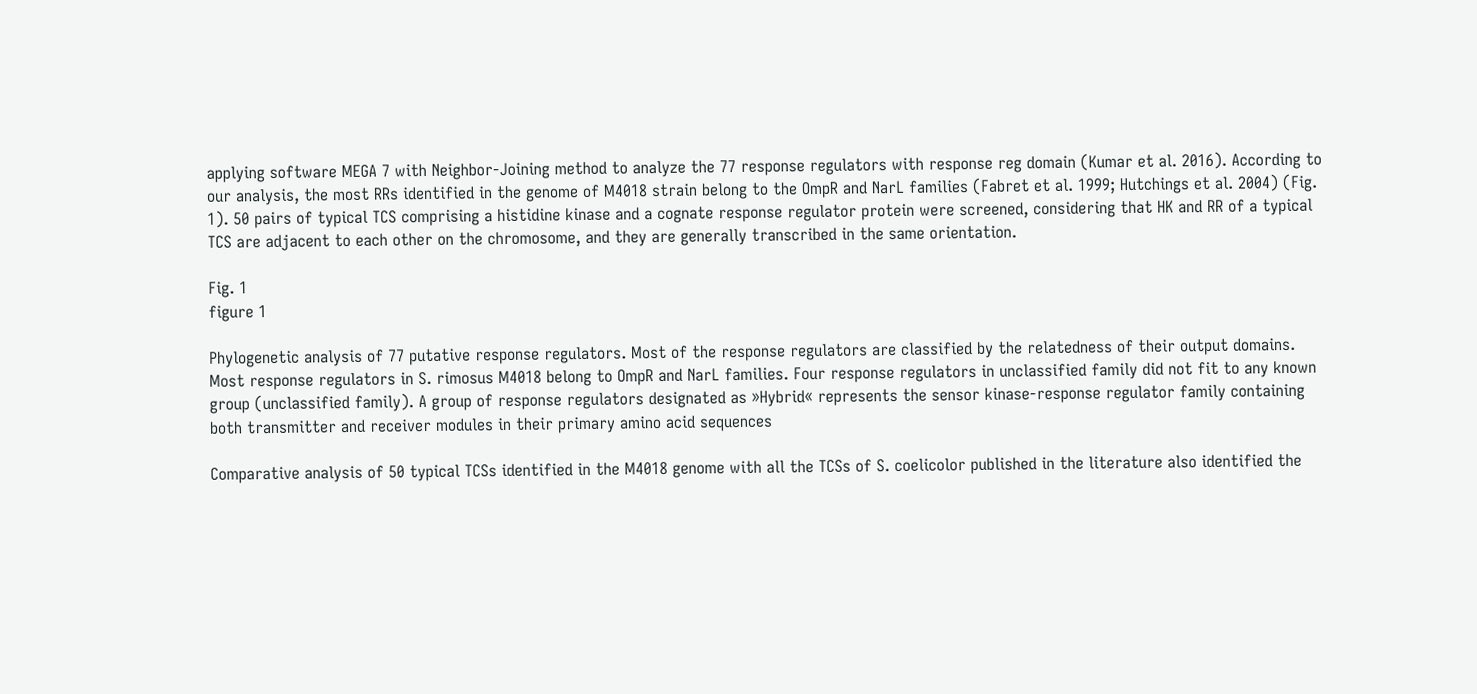applying software MEGA 7 with Neighbor-Joining method to analyze the 77 response regulators with response reg domain (Kumar et al. 2016). According to our analysis, the most RRs identified in the genome of M4018 strain belong to the OmpR and NarL families (Fabret et al. 1999; Hutchings et al. 2004) (Fig. 1). 50 pairs of typical TCS comprising a histidine kinase and a cognate response regulator protein were screened, considering that HK and RR of a typical TCS are adjacent to each other on the chromosome, and they are generally transcribed in the same orientation.

Fig. 1
figure 1

Phylogenetic analysis of 77 putative response regulators. Most of the response regulators are classified by the relatedness of their output domains. Most response regulators in S. rimosus M4018 belong to OmpR and NarL families. Four response regulators in unclassified family did not fit to any known group (unclassified family). A group of response regulators designated as »Hybrid« represents the sensor kinase-response regulator family containing both transmitter and receiver modules in their primary amino acid sequences

Comparative analysis of 50 typical TCSs identified in the M4018 genome with all the TCSs of S. coelicolor published in the literature also identified the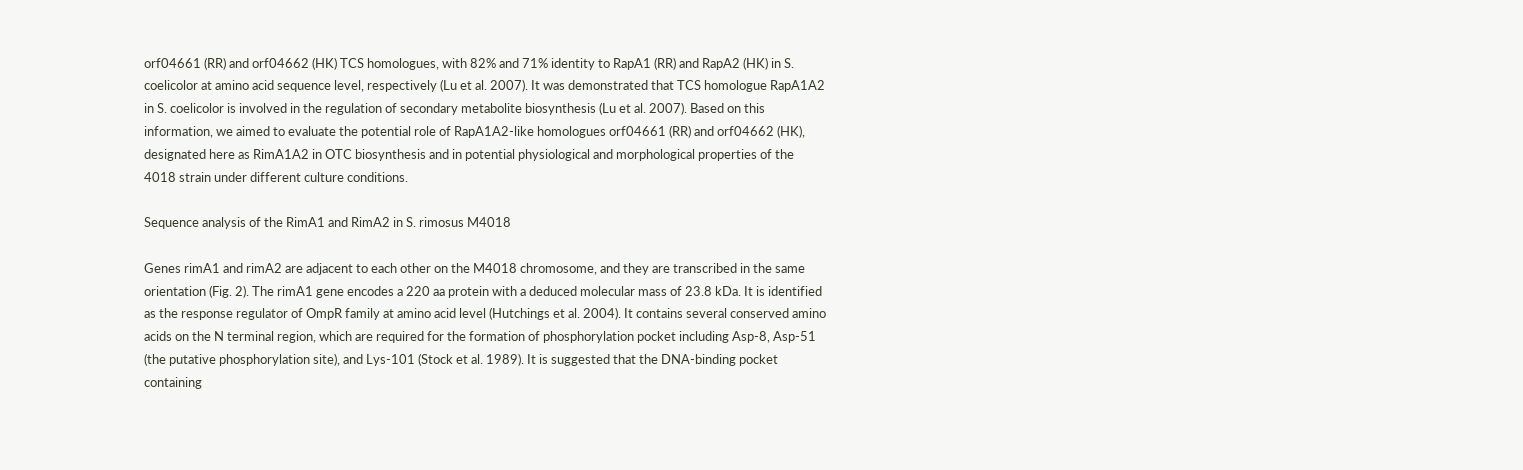orf04661 (RR) and orf04662 (HK) TCS homologues, with 82% and 71% identity to RapA1 (RR) and RapA2 (HK) in S. coelicolor at amino acid sequence level, respectively (Lu et al. 2007). It was demonstrated that TCS homologue RapA1A2 in S. coelicolor is involved in the regulation of secondary metabolite biosynthesis (Lu et al. 2007). Based on this information, we aimed to evaluate the potential role of RapA1A2-like homologues orf04661 (RR) and orf04662 (HK), designated here as RimA1A2 in OTC biosynthesis and in potential physiological and morphological properties of the 4018 strain under different culture conditions.

Sequence analysis of the RimA1 and RimA2 in S. rimosus M4018

Genes rimA1 and rimA2 are adjacent to each other on the M4018 chromosome, and they are transcribed in the same orientation (Fig. 2). The rimA1 gene encodes a 220 aa protein with a deduced molecular mass of 23.8 kDa. It is identified as the response regulator of OmpR family at amino acid level (Hutchings et al. 2004). It contains several conserved amino acids on the N terminal region, which are required for the formation of phosphorylation pocket including Asp-8, Asp-51 (the putative phosphorylation site), and Lys-101 (Stock et al. 1989). It is suggested that the DNA-binding pocket containing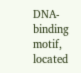DNA-binding motif, located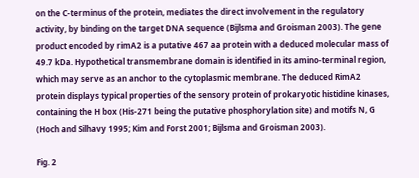on the C-terminus of the protein, mediates the direct involvement in the regulatory activity, by binding on the target DNA sequence (Bijlsma and Groisman 2003). The gene product encoded by rimA2 is a putative 467 aa protein with a deduced molecular mass of 49.7 kDa. Hypothetical transmembrane domain is identified in its amino-terminal region, which may serve as an anchor to the cytoplasmic membrane. The deduced RimA2 protein displays typical properties of the sensory protein of prokaryotic histidine kinases, containing the H box (His-271 being the putative phosphorylation site) and motifs N, G (Hoch and Silhavy 1995; Kim and Forst 2001; Bijlsma and Groisman 2003).

Fig. 2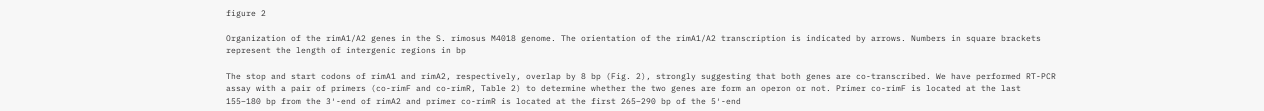figure 2

Organization of the rimA1/A2 genes in the S. rimosus M4018 genome. The orientation of the rimA1/A2 transcription is indicated by arrows. Numbers in square brackets represent the length of intergenic regions in bp

The stop and start codons of rimA1 and rimA2, respectively, overlap by 8 bp (Fig. 2), strongly suggesting that both genes are co-transcribed. We have performed RT-PCR assay with a pair of primers (co-rimF and co-rimR, Table 2) to determine whether the two genes are form an operon or not. Primer co-rimF is located at the last 155–180 bp from the 3′-end of rimA2 and primer co-rimR is located at the first 265–290 bp of the 5′-end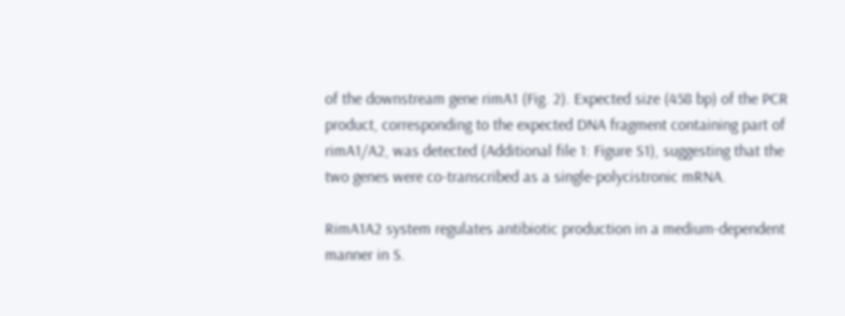of the downstream gene rimA1 (Fig. 2). Expected size (458 bp) of the PCR product, corresponding to the expected DNA fragment containing part of rimA1/A2, was detected (Additional file 1: Figure S1), suggesting that the two genes were co-transcribed as a single-polycistronic mRNA.

RimA1A2 system regulates antibiotic production in a medium-dependent manner in S.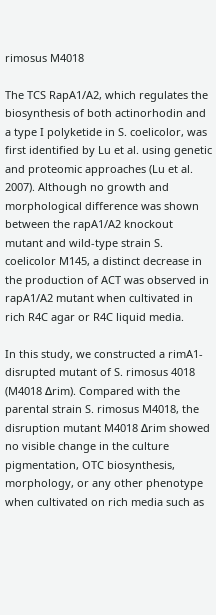rimosus M4018

The TCS RapA1/A2, which regulates the biosynthesis of both actinorhodin and a type I polyketide in S. coelicolor, was first identified by Lu et al. using genetic and proteomic approaches (Lu et al. 2007). Although no growth and morphological difference was shown between the rapA1/A2 knockout mutant and wild-type strain S. coelicolor M145, a distinct decrease in the production of ACT was observed in rapA1/A2 mutant when cultivated in rich R4C agar or R4C liquid media.

In this study, we constructed a rimA1-disrupted mutant of S. rimosus 4018 (M4018 Δrim). Compared with the parental strain S. rimosus M4018, the disruption mutant M4018 Δrim showed no visible change in the culture pigmentation, OTC biosynthesis, morphology, or any other phenotype when cultivated on rich media such as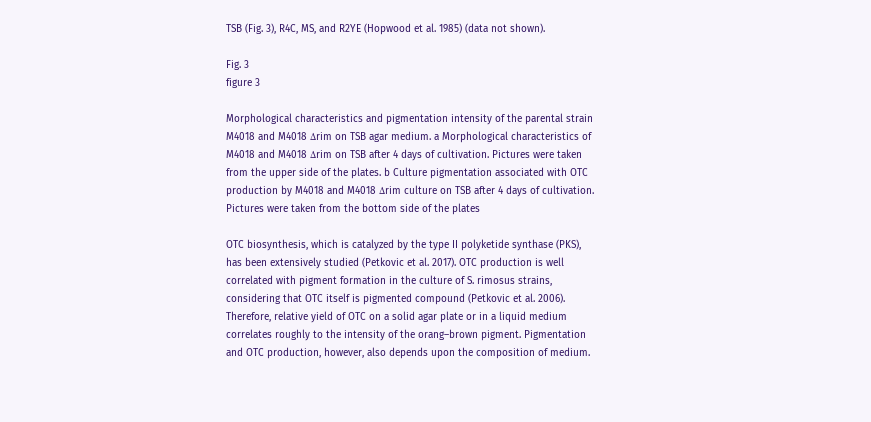TSB (Fig. 3), R4C, MS, and R2YE (Hopwood et al. 1985) (data not shown).

Fig. 3
figure 3

Morphological characteristics and pigmentation intensity of the parental strain M4018 and M4018 Δrim on TSB agar medium. a Morphological characteristics of M4018 and M4018 Δrim on TSB after 4 days of cultivation. Pictures were taken from the upper side of the plates. b Culture pigmentation associated with OTC production by M4018 and M4018 Δrim culture on TSB after 4 days of cultivation. Pictures were taken from the bottom side of the plates

OTC biosynthesis, which is catalyzed by the type II polyketide synthase (PKS), has been extensively studied (Petkovic et al. 2017). OTC production is well correlated with pigment formation in the culture of S. rimosus strains, considering that OTC itself is pigmented compound (Petkovic et al. 2006). Therefore, relative yield of OTC on a solid agar plate or in a liquid medium correlates roughly to the intensity of the orang–brown pigment. Pigmentation and OTC production, however, also depends upon the composition of medium.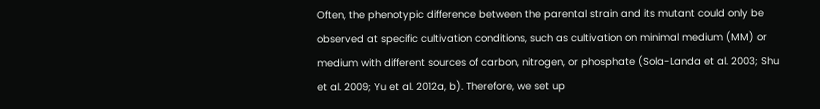Often, the phenotypic difference between the parental strain and its mutant could only be observed at specific cultivation conditions, such as cultivation on minimal medium (MM) or medium with different sources of carbon, nitrogen, or phosphate (Sola-Landa et al. 2003; Shu et al. 2009; Yu et al. 2012a, b). Therefore, we set up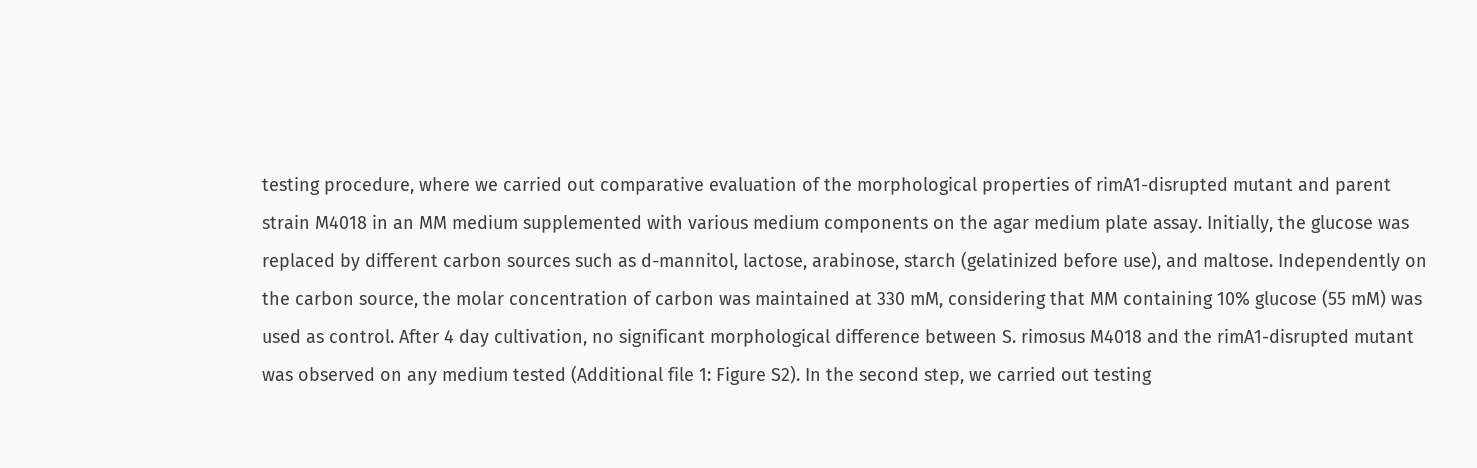testing procedure, where we carried out comparative evaluation of the morphological properties of rimA1-disrupted mutant and parent strain M4018 in an MM medium supplemented with various medium components on the agar medium plate assay. Initially, the glucose was replaced by different carbon sources such as d-mannitol, lactose, arabinose, starch (gelatinized before use), and maltose. Independently on the carbon source, the molar concentration of carbon was maintained at 330 mM, considering that MM containing 10% glucose (55 mM) was used as control. After 4 day cultivation, no significant morphological difference between S. rimosus M4018 and the rimA1-disrupted mutant was observed on any medium tested (Additional file 1: Figure S2). In the second step, we carried out testing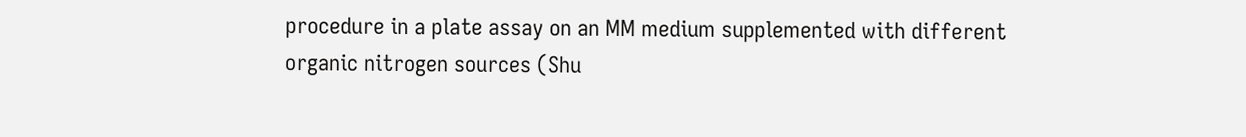procedure in a plate assay on an MM medium supplemented with different organic nitrogen sources (Shu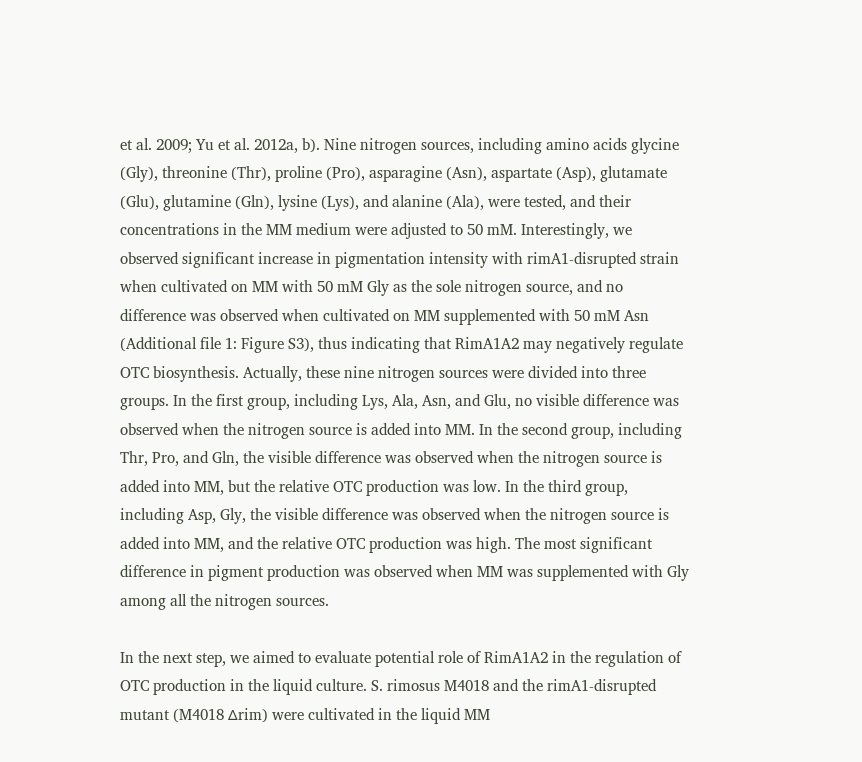et al. 2009; Yu et al. 2012a, b). Nine nitrogen sources, including amino acids glycine (Gly), threonine (Thr), proline (Pro), asparagine (Asn), aspartate (Asp), glutamate (Glu), glutamine (Gln), lysine (Lys), and alanine (Ala), were tested, and their concentrations in the MM medium were adjusted to 50 mM. Interestingly, we observed significant increase in pigmentation intensity with rimA1-disrupted strain when cultivated on MM with 50 mM Gly as the sole nitrogen source, and no difference was observed when cultivated on MM supplemented with 50 mM Asn (Additional file 1: Figure S3), thus indicating that RimA1A2 may negatively regulate OTC biosynthesis. Actually, these nine nitrogen sources were divided into three groups. In the first group, including Lys, Ala, Asn, and Glu, no visible difference was observed when the nitrogen source is added into MM. In the second group, including Thr, Pro, and Gln, the visible difference was observed when the nitrogen source is added into MM, but the relative OTC production was low. In the third group, including Asp, Gly, the visible difference was observed when the nitrogen source is added into MM, and the relative OTC production was high. The most significant difference in pigment production was observed when MM was supplemented with Gly among all the nitrogen sources.

In the next step, we aimed to evaluate potential role of RimA1A2 in the regulation of OTC production in the liquid culture. S. rimosus M4018 and the rimA1-disrupted mutant (M4018 Δrim) were cultivated in the liquid MM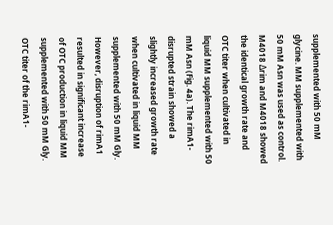supplemented with 50 mM glycine. MM supplemented with 50 mM Asn was used as control. M4018 Δrim and M4018 showed the identical growth rate and OTC titer when cultivated in liquid MM supplemented with 50 mM Asn (Fig. 4a). The rimA1-disrupted strain showed a slightly increased growth rate when cultivated in liquid MM supplemented with 50 mM Gly. However, disruption of rimA1 resulted in significant increase of OTC production in liquid MM supplemented with 50 mM Gly. OTC titer of the rimA1-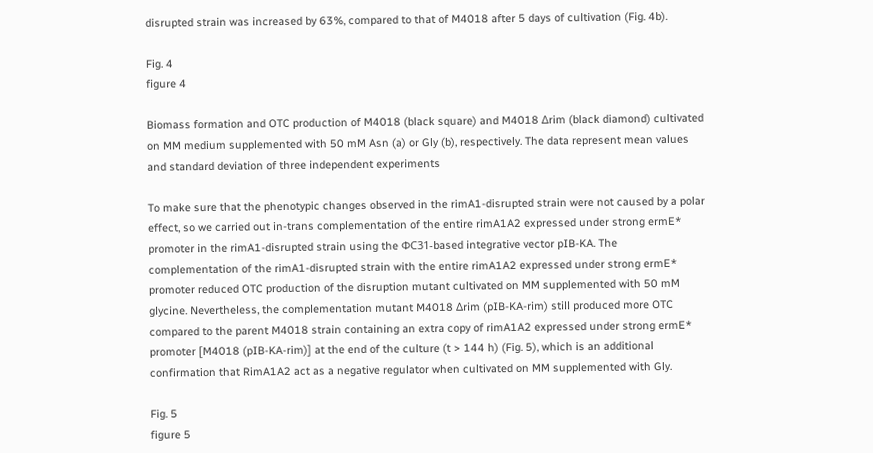disrupted strain was increased by 63%, compared to that of M4018 after 5 days of cultivation (Fig. 4b).

Fig. 4
figure 4

Biomass formation and OTC production of M4018 (black square) and M4018 Δrim (black diamond) cultivated on MM medium supplemented with 50 mM Asn (a) or Gly (b), respectively. The data represent mean values and standard deviation of three independent experiments

To make sure that the phenotypic changes observed in the rimA1-disrupted strain were not caused by a polar effect, so we carried out in-trans complementation of the entire rimA1A2 expressed under strong ermE* promoter in the rimA1-disrupted strain using the ΦC31-based integrative vector pIB-KA. The complementation of the rimA1-disrupted strain with the entire rimA1A2 expressed under strong ermE* promoter reduced OTC production of the disruption mutant cultivated on MM supplemented with 50 mM glycine. Nevertheless, the complementation mutant M4018 Δrim (pIB-KA-rim) still produced more OTC compared to the parent M4018 strain containing an extra copy of rimA1A2 expressed under strong ermE* promoter [M4018 (pIB-KA-rim)] at the end of the culture (t > 144 h) (Fig. 5), which is an additional confirmation that RimA1A2 act as a negative regulator when cultivated on MM supplemented with Gly.

Fig. 5
figure 5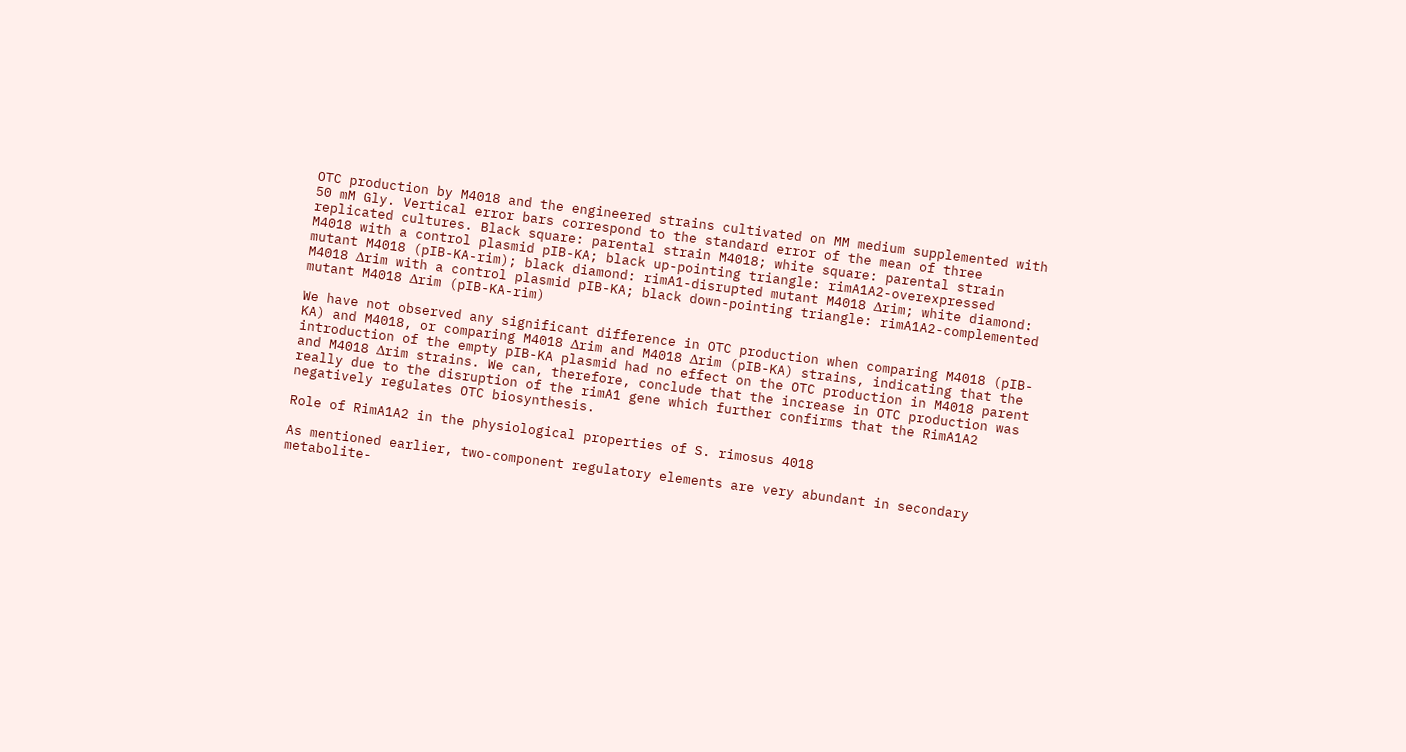OTC production by M4018 and the engineered strains cultivated on MM medium supplemented with 50 mM Gly. Vertical error bars correspond to the standard error of the mean of three replicated cultures. Black square: parental strain M4018; white square: parental strain M4018 with a control plasmid pIB-KA; black up-pointing triangle: rimA1A2-overexpressed mutant M4018 (pIB-KA-rim); black diamond: rimA1-disrupted mutant M4018 Δrim; white diamond: M4018 Δrim with a control plasmid pIB-KA; black down-pointing triangle: rimA1A2-complemented mutant M4018 Δrim (pIB-KA-rim)

We have not observed any significant difference in OTC production when comparing M4018 (pIB-KA) and M4018, or comparing M4018 Δrim and M4018 Δrim (pIB-KA) strains, indicating that the introduction of the empty pIB-KA plasmid had no effect on the OTC production in M4018 parent and M4018 Δrim strains. We can, therefore, conclude that the increase in OTC production was really due to the disruption of the rimA1 gene which further confirms that the RimA1A2 negatively regulates OTC biosynthesis.

Role of RimA1A2 in the physiological properties of S. rimosus 4018

As mentioned earlier, two-component regulatory elements are very abundant in secondary metabolite-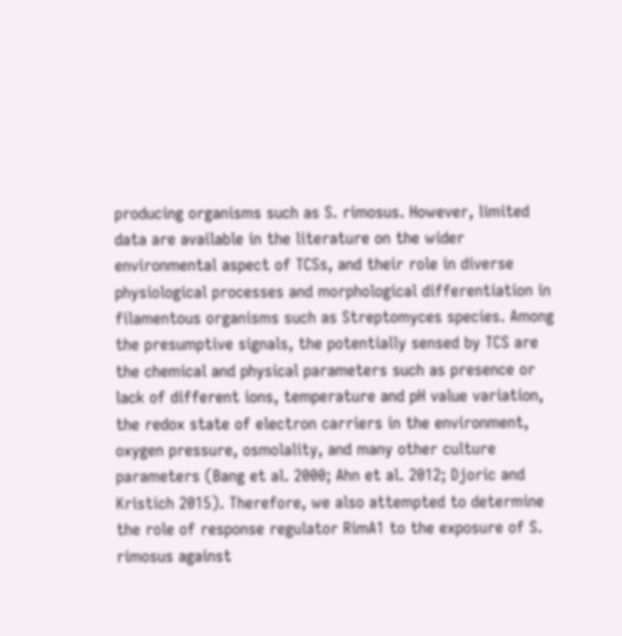producing organisms such as S. rimosus. However, limited data are available in the literature on the wider environmental aspect of TCSs, and their role in diverse physiological processes and morphological differentiation in filamentous organisms such as Streptomyces species. Among the presumptive signals, the potentially sensed by TCS are the chemical and physical parameters such as presence or lack of different ions, temperature and pH value variation, the redox state of electron carriers in the environment, oxygen pressure, osmolality, and many other culture parameters (Bang et al. 2000; Ahn et al. 2012; Djoric and Kristich 2015). Therefore, we also attempted to determine the role of response regulator RimA1 to the exposure of S. rimosus against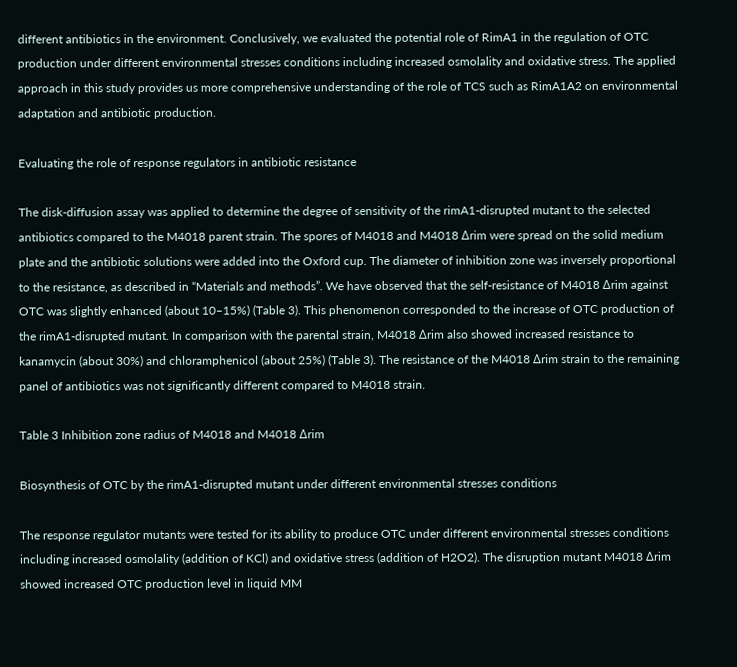different antibiotics in the environment. Conclusively, we evaluated the potential role of RimA1 in the regulation of OTC production under different environmental stresses conditions including increased osmolality and oxidative stress. The applied approach in this study provides us more comprehensive understanding of the role of TCS such as RimA1A2 on environmental adaptation and antibiotic production.

Evaluating the role of response regulators in antibiotic resistance

The disk-diffusion assay was applied to determine the degree of sensitivity of the rimA1-disrupted mutant to the selected antibiotics compared to the M4018 parent strain. The spores of M4018 and M4018 Δrim were spread on the solid medium plate and the antibiotic solutions were added into the Oxford cup. The diameter of inhibition zone was inversely proportional to the resistance, as described in “Materials and methods”. We have observed that the self-resistance of M4018 Δrim against OTC was slightly enhanced (about 10–15%) (Table 3). This phenomenon corresponded to the increase of OTC production of the rimA1-disrupted mutant. In comparison with the parental strain, M4018 Δrim also showed increased resistance to kanamycin (about 30%) and chloramphenicol (about 25%) (Table 3). The resistance of the M4018 Δrim strain to the remaining panel of antibiotics was not significantly different compared to M4018 strain.

Table 3 Inhibition zone radius of M4018 and M4018 Δrim

Biosynthesis of OTC by the rimA1-disrupted mutant under different environmental stresses conditions

The response regulator mutants were tested for its ability to produce OTC under different environmental stresses conditions including increased osmolality (addition of KCl) and oxidative stress (addition of H2O2). The disruption mutant M4018 Δrim showed increased OTC production level in liquid MM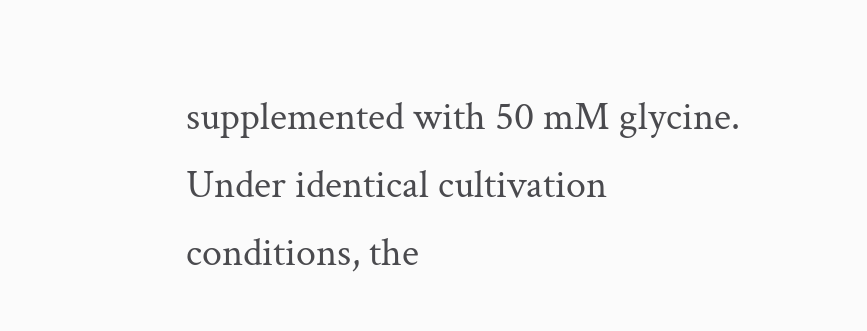supplemented with 50 mM glycine. Under identical cultivation conditions, the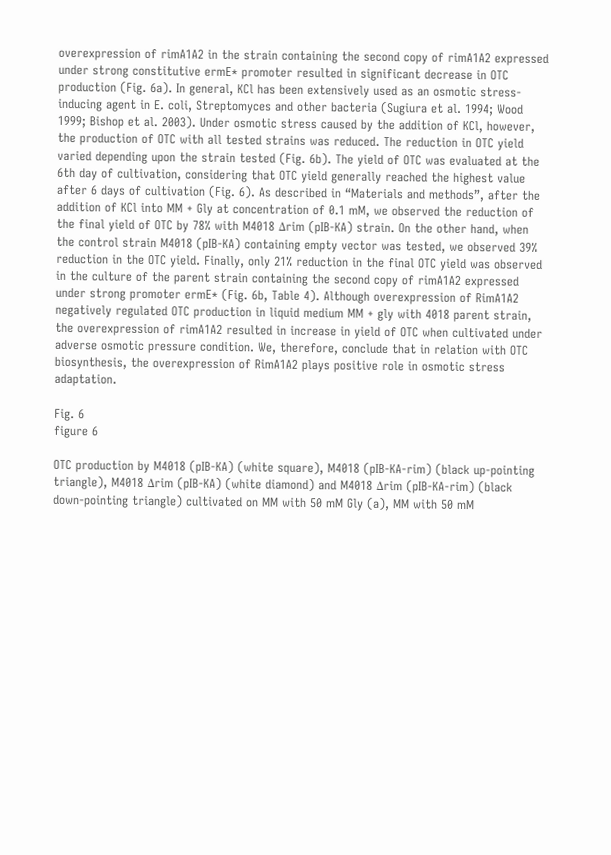overexpression of rimA1A2 in the strain containing the second copy of rimA1A2 expressed under strong constitutive ermE* promoter resulted in significant decrease in OTC production (Fig. 6a). In general, KCl has been extensively used as an osmotic stress-inducing agent in E. coli, Streptomyces and other bacteria (Sugiura et al. 1994; Wood 1999; Bishop et al. 2003). Under osmotic stress caused by the addition of KCl, however, the production of OTC with all tested strains was reduced. The reduction in OTC yield varied depending upon the strain tested (Fig. 6b). The yield of OTC was evaluated at the 6th day of cultivation, considering that OTC yield generally reached the highest value after 6 days of cultivation (Fig. 6). As described in “Materials and methods”, after the addition of KCl into MM + Gly at concentration of 0.1 mM, we observed the reduction of the final yield of OTC by 78% with M4018 Δrim (pIB-KA) strain. On the other hand, when the control strain M4018 (pIB-KA) containing empty vector was tested, we observed 39% reduction in the OTC yield. Finally, only 21% reduction in the final OTC yield was observed in the culture of the parent strain containing the second copy of rimA1A2 expressed under strong promoter ermE* (Fig. 6b, Table 4). Although overexpression of RimA1A2 negatively regulated OTC production in liquid medium MM + gly with 4018 parent strain, the overexpression of rimA1A2 resulted in increase in yield of OTC when cultivated under adverse osmotic pressure condition. We, therefore, conclude that in relation with OTC biosynthesis, the overexpression of RimA1A2 plays positive role in osmotic stress adaptation.

Fig. 6
figure 6

OTC production by M4018 (pIB-KA) (white square), M4018 (pIB-KA-rim) (black up-pointing triangle), M4018 Δrim (pIB-KA) (white diamond) and M4018 Δrim (pIB-KA-rim) (black down-pointing triangle) cultivated on MM with 50 mM Gly (a), MM with 50 mM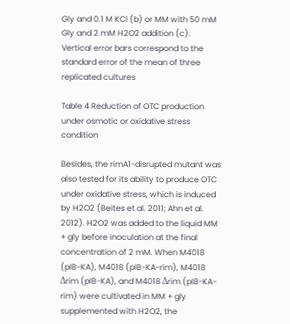Gly and 0.1 M KCl (b) or MM with 50 mM Gly and 2 mM H2O2 addition (c). Vertical error bars correspond to the standard error of the mean of three replicated cultures

Table 4 Reduction of OTC production under osmotic or oxidative stress condition

Besides, the rimA1-disrupted mutant was also tested for its ability to produce OTC under oxidative stress, which is induced by H2O2 (Beites et al. 2011; Ahn et al. 2012). H2O2 was added to the liquid MM + gly before inoculation at the final concentration of 2 mM. When M4018 (pIB-KA), M4018 (pIB-KA-rim), M4018 Δrim (pIB-KA), and M4018 Δrim (pIB-KA-rim) were cultivated in MM + gly supplemented with H2O2, the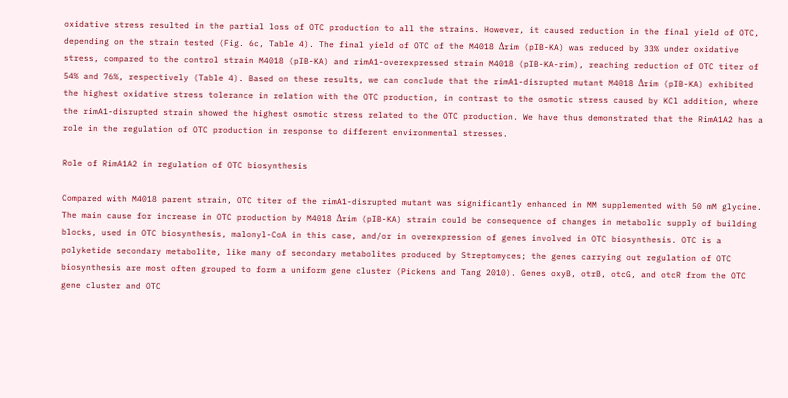oxidative stress resulted in the partial loss of OTC production to all the strains. However, it caused reduction in the final yield of OTC, depending on the strain tested (Fig. 6c, Table 4). The final yield of OTC of the M4018 Δrim (pIB-KA) was reduced by 33% under oxidative stress, compared to the control strain M4018 (pIB-KA) and rimA1-overexpressed strain M4018 (pIB-KA-rim), reaching reduction of OTC titer of 54% and 76%, respectively (Table 4). Based on these results, we can conclude that the rimA1-disrupted mutant M4018 Δrim (pIB-KA) exhibited the highest oxidative stress tolerance in relation with the OTC production, in contrast to the osmotic stress caused by KCl addition, where the rimA1-disrupted strain showed the highest osmotic stress related to the OTC production. We have thus demonstrated that the RimA1A2 has a role in the regulation of OTC production in response to different environmental stresses.

Role of RimA1A2 in regulation of OTC biosynthesis

Compared with M4018 parent strain, OTC titer of the rimA1-disrupted mutant was significantly enhanced in MM supplemented with 50 mM glycine. The main cause for increase in OTC production by M4018 Δrim (pIB-KA) strain could be consequence of changes in metabolic supply of building blocks, used in OTC biosynthesis, malonyl-CoA in this case, and/or in overexpression of genes involved in OTC biosynthesis. OTC is a polyketide secondary metabolite, like many of secondary metabolites produced by Streptomyces; the genes carrying out regulation of OTC biosynthesis are most often grouped to form a uniform gene cluster (Pickens and Tang 2010). Genes oxyB, otrB, otcG, and otcR from the OTC gene cluster and OTC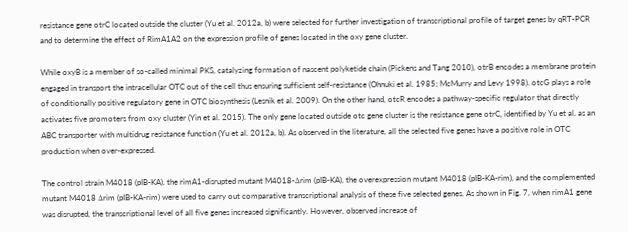resistance gene otrC located outside the cluster (Yu et al. 2012a, b) were selected for further investigation of transcriptional profile of target genes by qRT-PCR and to determine the effect of RimA1A2 on the expression profile of genes located in the oxy gene cluster.

While oxyB is a member of so-called minimal PKS, catalyzing formation of nascent polyketide chain (Pickens and Tang 2010), otrB encodes a membrane protein engaged in transport the intracellular OTC out of the cell thus ensuring sufficient self-resistance (Ohnuki et al. 1985; McMurry and Levy 1998). otcG plays a role of conditionally positive regulatory gene in OTC biosynthesis (Lesnik et al. 2009). On the other hand, otcR encodes a pathway-specific regulator that directly activates five promoters from oxy cluster (Yin et al. 2015). The only gene located outside otc gene cluster is the resistance gene otrC, identified by Yu et al. as an ABC transporter with multidrug resistance function (Yu et al. 2012a, b). As observed in the literature, all the selected five genes have a positive role in OTC production when over-expressed.

The control strain M4018 (pIB-KA), the rimA1-disrupted mutant M4018-Δrim (pIB-KA), the overexpression mutant M4018 (pIB-KA-rim), and the complemented mutant M4018 Δrim (pIB-KA-rim) were used to carry out comparative transcriptional analysis of these five selected genes. As shown in Fig. 7, when rimA1 gene was disrupted, the transcriptional level of all five genes increased significantly. However, observed increase of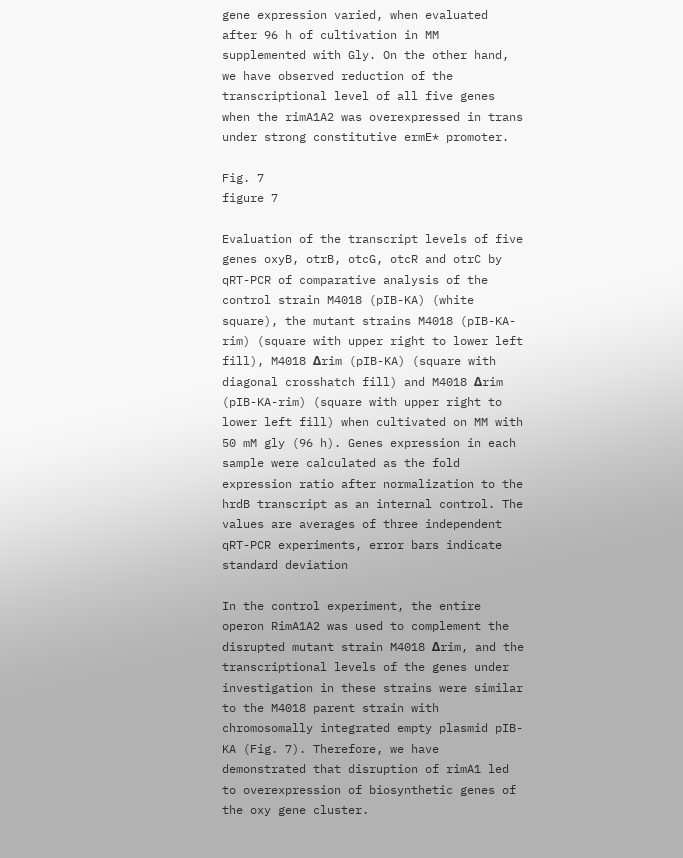gene expression varied, when evaluated after 96 h of cultivation in MM supplemented with Gly. On the other hand, we have observed reduction of the transcriptional level of all five genes when the rimA1A2 was overexpressed in trans under strong constitutive ermE* promoter.

Fig. 7
figure 7

Evaluation of the transcript levels of five genes oxyB, otrB, otcG, otcR and otrC by qRT-PCR of comparative analysis of the control strain M4018 (pIB-KA) (white square), the mutant strains M4018 (pIB-KA-rim) (square with upper right to lower left fill), M4018 Δrim (pIB-KA) (square with diagonal crosshatch fill) and M4018 Δrim (pIB-KA-rim) (square with upper right to lower left fill) when cultivated on MM with 50 mM gly (96 h). Genes expression in each sample were calculated as the fold expression ratio after normalization to the hrdB transcript as an internal control. The values are averages of three independent qRT-PCR experiments, error bars indicate standard deviation

In the control experiment, the entire operon RimA1A2 was used to complement the disrupted mutant strain M4018 Δrim, and the transcriptional levels of the genes under investigation in these strains were similar to the M4018 parent strain with chromosomally integrated empty plasmid pIB-KA (Fig. 7). Therefore, we have demonstrated that disruption of rimA1 led to overexpression of biosynthetic genes of the oxy gene cluster.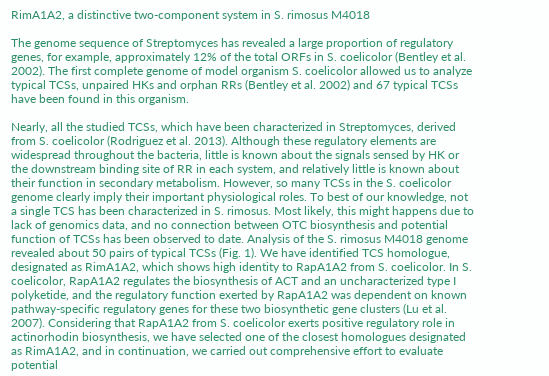RimA1A2, a distinctive two-component system in S. rimosus M4018

The genome sequence of Streptomyces has revealed a large proportion of regulatory genes, for example, approximately 12% of the total ORFs in S. coelicolor (Bentley et al. 2002). The first complete genome of model organism S. coelicolor allowed us to analyze typical TCSs, unpaired HKs and orphan RRs (Bentley et al. 2002) and 67 typical TCSs have been found in this organism.

Nearly, all the studied TCSs, which have been characterized in Streptomyces, derived from S. coelicolor (Rodriguez et al. 2013). Although these regulatory elements are widespread throughout the bacteria, little is known about the signals sensed by HK or the downstream binding site of RR in each system, and relatively little is known about their function in secondary metabolism. However, so many TCSs in the S. coelicolor genome clearly imply their important physiological roles. To best of our knowledge, not a single TCS has been characterized in S. rimosus. Most likely, this might happens due to lack of genomics data, and no connection between OTC biosynthesis and potential function of TCSs has been observed to date. Analysis of the S. rimosus M4018 genome revealed about 50 pairs of typical TCSs (Fig. 1). We have identified TCS homologue, designated as RimA1A2, which shows high identity to RapA1A2 from S. coelicolor. In S. coelicolor, RapA1A2 regulates the biosynthesis of ACT and an uncharacterized type I polyketide, and the regulatory function exerted by RapA1A2 was dependent on known pathway-specific regulatory genes for these two biosynthetic gene clusters (Lu et al. 2007). Considering that RapA1A2 from S. coelicolor exerts positive regulatory role in actinorhodin biosynthesis, we have selected one of the closest homologues designated as RimA1A2, and in continuation, we carried out comprehensive effort to evaluate potential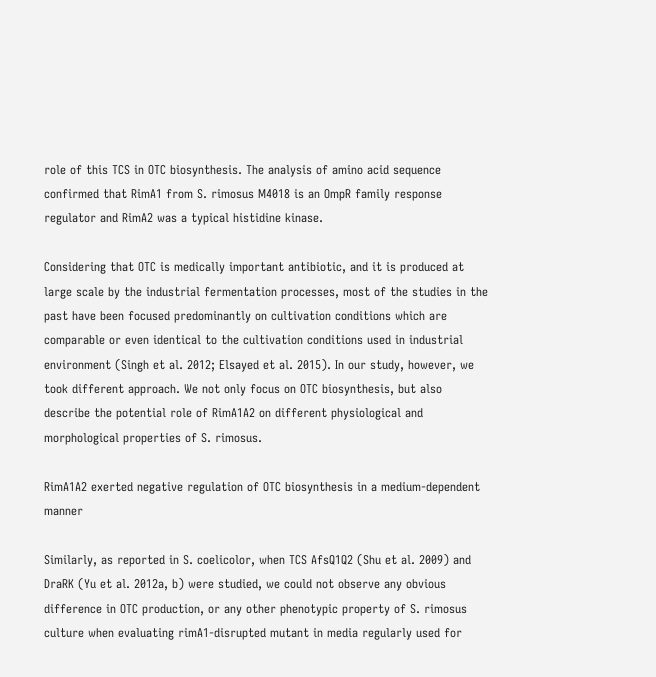role of this TCS in OTC biosynthesis. The analysis of amino acid sequence confirmed that RimA1 from S. rimosus M4018 is an OmpR family response regulator and RimA2 was a typical histidine kinase.

Considering that OTC is medically important antibiotic, and it is produced at large scale by the industrial fermentation processes, most of the studies in the past have been focused predominantly on cultivation conditions which are comparable or even identical to the cultivation conditions used in industrial environment (Singh et al. 2012; Elsayed et al. 2015). In our study, however, we took different approach. We not only focus on OTC biosynthesis, but also describe the potential role of RimA1A2 on different physiological and morphological properties of S. rimosus.

RimA1A2 exerted negative regulation of OTC biosynthesis in a medium-dependent manner

Similarly, as reported in S. coelicolor, when TCS AfsQ1Q2 (Shu et al. 2009) and DraRK (Yu et al. 2012a, b) were studied, we could not observe any obvious difference in OTC production, or any other phenotypic property of S. rimosus culture when evaluating rimA1-disrupted mutant in media regularly used for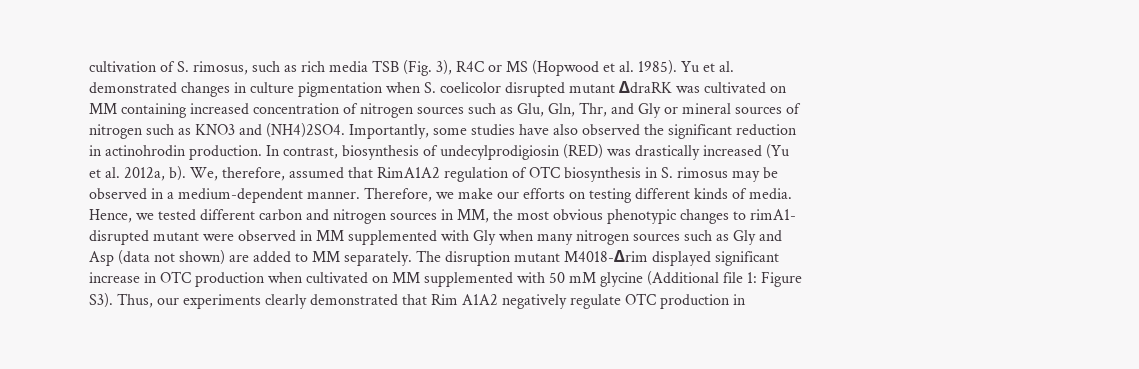cultivation of S. rimosus, such as rich media TSB (Fig. 3), R4C or MS (Hopwood et al. 1985). Yu et al. demonstrated changes in culture pigmentation when S. coelicolor disrupted mutant ΔdraRK was cultivated on MM containing increased concentration of nitrogen sources such as Glu, Gln, Thr, and Gly or mineral sources of nitrogen such as KNO3 and (NH4)2SO4. Importantly, some studies have also observed the significant reduction in actinohrodin production. In contrast, biosynthesis of undecylprodigiosin (RED) was drastically increased (Yu et al. 2012a, b). We, therefore, assumed that RimA1A2 regulation of OTC biosynthesis in S. rimosus may be observed in a medium-dependent manner. Therefore, we make our efforts on testing different kinds of media. Hence, we tested different carbon and nitrogen sources in MM, the most obvious phenotypic changes to rimA1-disrupted mutant were observed in MM supplemented with Gly when many nitrogen sources such as Gly and Asp (data not shown) are added to MM separately. The disruption mutant M4018-Δrim displayed significant increase in OTC production when cultivated on MM supplemented with 50 mM glycine (Additional file 1: Figure S3). Thus, our experiments clearly demonstrated that Rim A1A2 negatively regulate OTC production in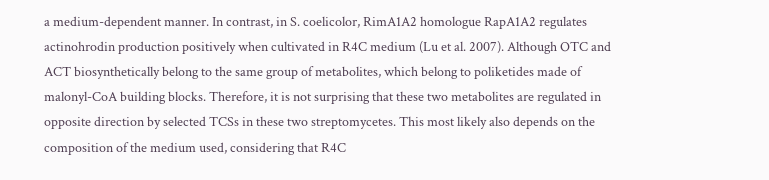a medium-dependent manner. In contrast, in S. coelicolor, RimA1A2 homologue RapA1A2 regulates actinohrodin production positively when cultivated in R4C medium (Lu et al. 2007). Although OTC and ACT biosynthetically belong to the same group of metabolites, which belong to poliketides made of malonyl-CoA building blocks. Therefore, it is not surprising that these two metabolites are regulated in opposite direction by selected TCSs in these two streptomycetes. This most likely also depends on the composition of the medium used, considering that R4C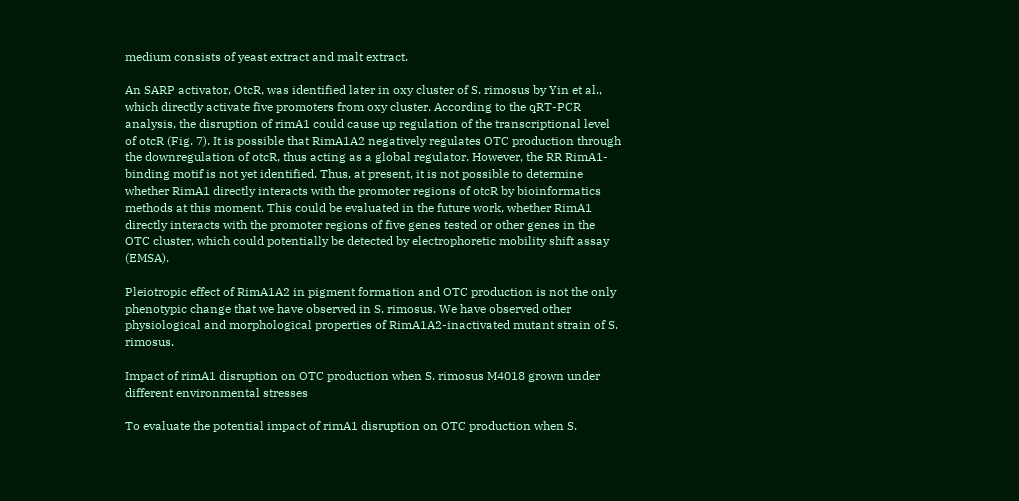medium consists of yeast extract and malt extract.

An SARP activator, OtcR, was identified later in oxy cluster of S. rimosus by Yin et al., which directly activate five promoters from oxy cluster. According to the qRT-PCR analysis, the disruption of rimA1 could cause up regulation of the transcriptional level of otcR (Fig. 7). It is possible that RimA1A2 negatively regulates OTC production through the downregulation of otcR, thus acting as a global regulator. However, the RR RimA1-binding motif is not yet identified. Thus, at present, it is not possible to determine whether RimA1 directly interacts with the promoter regions of otcR by bioinformatics methods at this moment. This could be evaluated in the future work, whether RimA1 directly interacts with the promoter regions of five genes tested or other genes in the OTC cluster, which could potentially be detected by electrophoretic mobility shift assay (EMSA).

Pleiotropic effect of RimA1A2 in pigment formation and OTC production is not the only phenotypic change that we have observed in S. rimosus. We have observed other physiological and morphological properties of RimA1A2-inactivated mutant strain of S. rimosus.

Impact of rimA1 disruption on OTC production when S. rimosus M4018 grown under different environmental stresses

To evaluate the potential impact of rimA1 disruption on OTC production when S.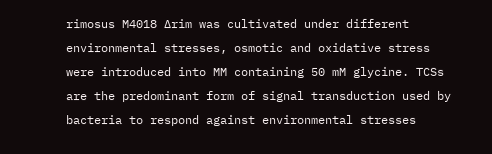rimosus M4018 ∆rim was cultivated under different environmental stresses, osmotic and oxidative stress were introduced into MM containing 50 mM glycine. TCSs are the predominant form of signal transduction used by bacteria to respond against environmental stresses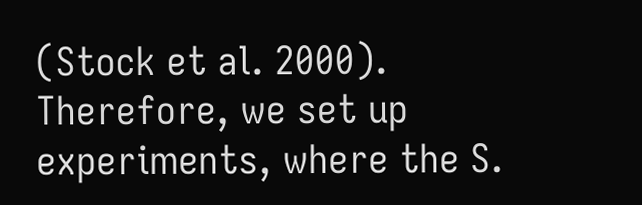(Stock et al. 2000). Therefore, we set up experiments, where the S.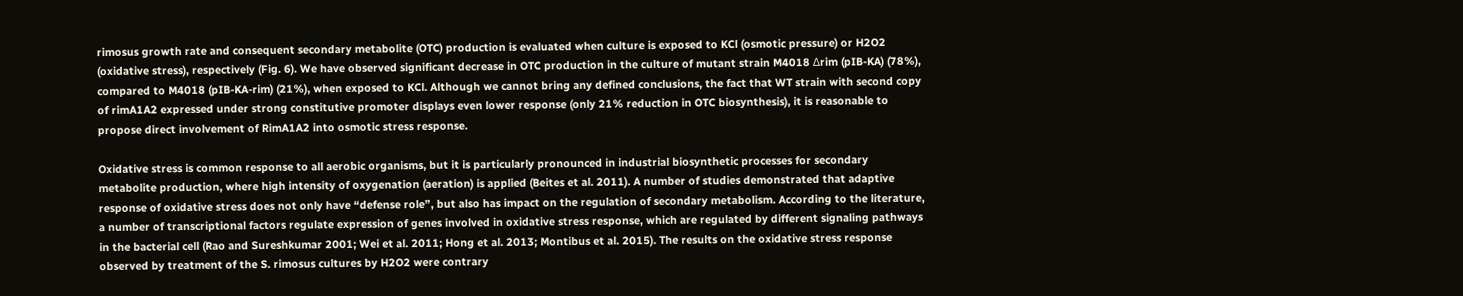rimosus growth rate and consequent secondary metabolite (OTC) production is evaluated when culture is exposed to KCl (osmotic pressure) or H2O2 (oxidative stress), respectively (Fig. 6). We have observed significant decrease in OTC production in the culture of mutant strain M4018 Δrim (pIB-KA) (78%), compared to M4018 (pIB-KA-rim) (21%), when exposed to KCl. Although we cannot bring any defined conclusions, the fact that WT strain with second copy of rimA1A2 expressed under strong constitutive promoter displays even lower response (only 21% reduction in OTC biosynthesis), it is reasonable to propose direct involvement of RimA1A2 into osmotic stress response.

Oxidative stress is common response to all aerobic organisms, but it is particularly pronounced in industrial biosynthetic processes for secondary metabolite production, where high intensity of oxygenation (aeration) is applied (Beites et al. 2011). A number of studies demonstrated that adaptive response of oxidative stress does not only have “defense role”, but also has impact on the regulation of secondary metabolism. According to the literature, a number of transcriptional factors regulate expression of genes involved in oxidative stress response, which are regulated by different signaling pathways in the bacterial cell (Rao and Sureshkumar 2001; Wei et al. 2011; Hong et al. 2013; Montibus et al. 2015). The results on the oxidative stress response observed by treatment of the S. rimosus cultures by H2O2 were contrary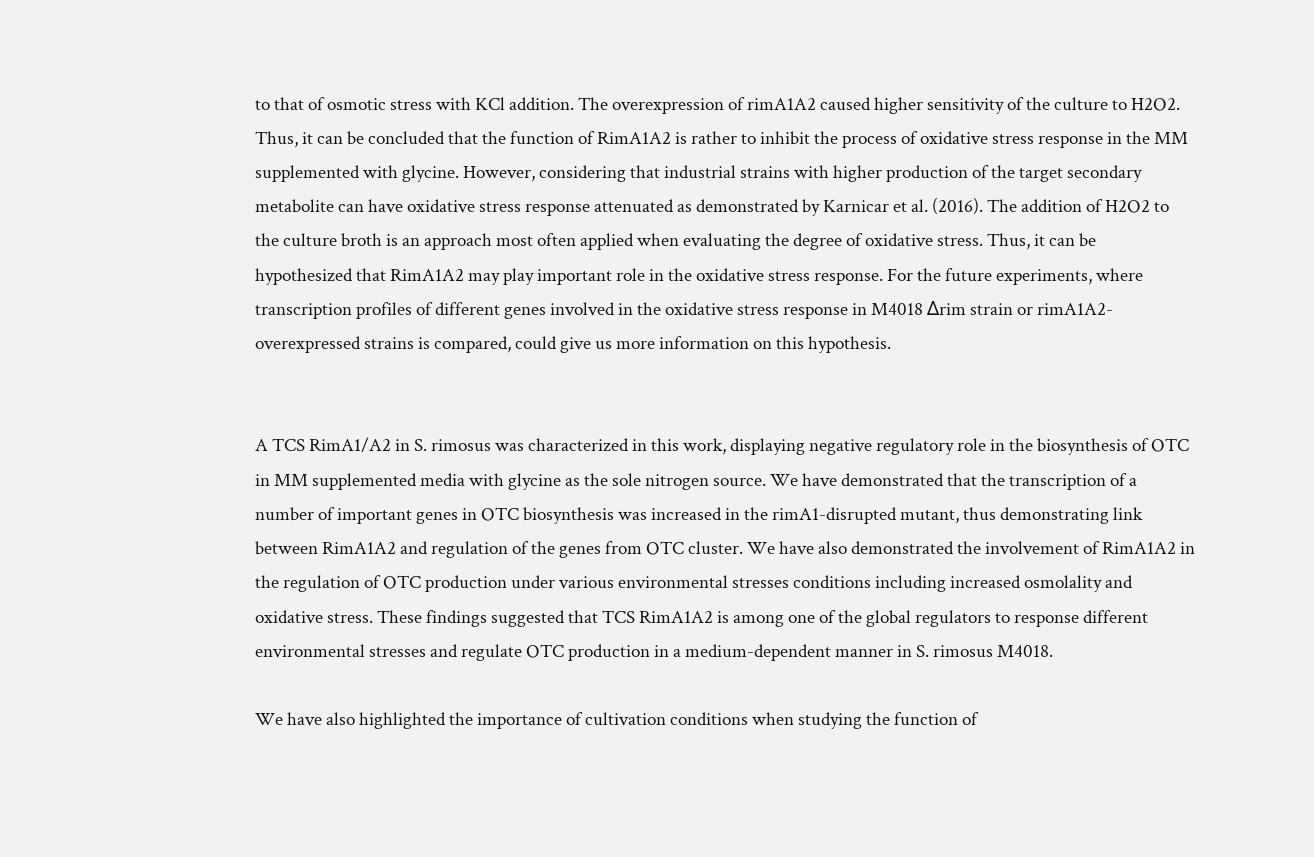to that of osmotic stress with KCl addition. The overexpression of rimA1A2 caused higher sensitivity of the culture to H2O2. Thus, it can be concluded that the function of RimA1A2 is rather to inhibit the process of oxidative stress response in the MM supplemented with glycine. However, considering that industrial strains with higher production of the target secondary metabolite can have oxidative stress response attenuated as demonstrated by Karnicar et al. (2016). The addition of H2O2 to the culture broth is an approach most often applied when evaluating the degree of oxidative stress. Thus, it can be hypothesized that RimA1A2 may play important role in the oxidative stress response. For the future experiments, where transcription profiles of different genes involved in the oxidative stress response in M4018 Δrim strain or rimA1A2-overexpressed strains is compared, could give us more information on this hypothesis.


A TCS RimA1/A2 in S. rimosus was characterized in this work, displaying negative regulatory role in the biosynthesis of OTC in MM supplemented media with glycine as the sole nitrogen source. We have demonstrated that the transcription of a number of important genes in OTC biosynthesis was increased in the rimA1-disrupted mutant, thus demonstrating link between RimA1A2 and regulation of the genes from OTC cluster. We have also demonstrated the involvement of RimA1A2 in the regulation of OTC production under various environmental stresses conditions including increased osmolality and oxidative stress. These findings suggested that TCS RimA1A2 is among one of the global regulators to response different environmental stresses and regulate OTC production in a medium-dependent manner in S. rimosus M4018.

We have also highlighted the importance of cultivation conditions when studying the function of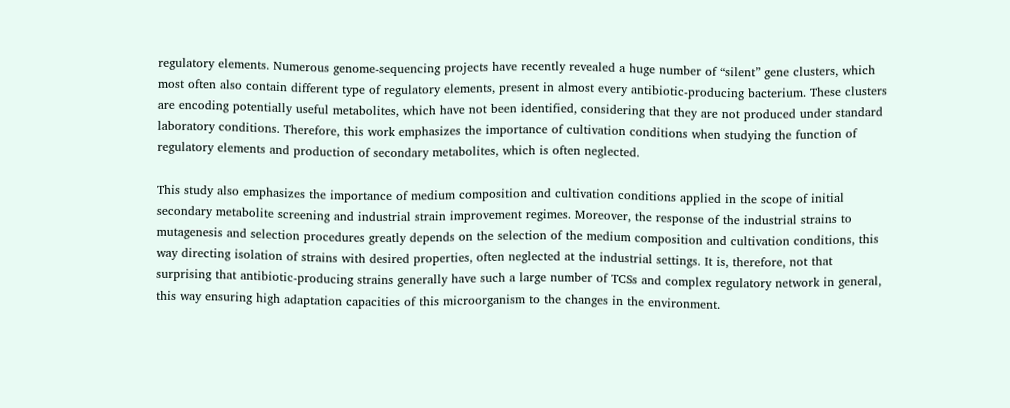regulatory elements. Numerous genome-sequencing projects have recently revealed a huge number of “silent” gene clusters, which most often also contain different type of regulatory elements, present in almost every antibiotic-producing bacterium. These clusters are encoding potentially useful metabolites, which have not been identified, considering that they are not produced under standard laboratory conditions. Therefore, this work emphasizes the importance of cultivation conditions when studying the function of regulatory elements and production of secondary metabolites, which is often neglected.

This study also emphasizes the importance of medium composition and cultivation conditions applied in the scope of initial secondary metabolite screening and industrial strain improvement regimes. Moreover, the response of the industrial strains to mutagenesis and selection procedures greatly depends on the selection of the medium composition and cultivation conditions, this way directing isolation of strains with desired properties, often neglected at the industrial settings. It is, therefore, not that surprising that antibiotic-producing strains generally have such a large number of TCSs and complex regulatory network in general, this way ensuring high adaptation capacities of this microorganism to the changes in the environment.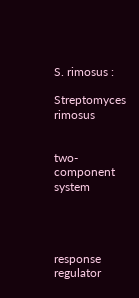S. rimosus :

Streptomyces rimosus


two-component system




response regulator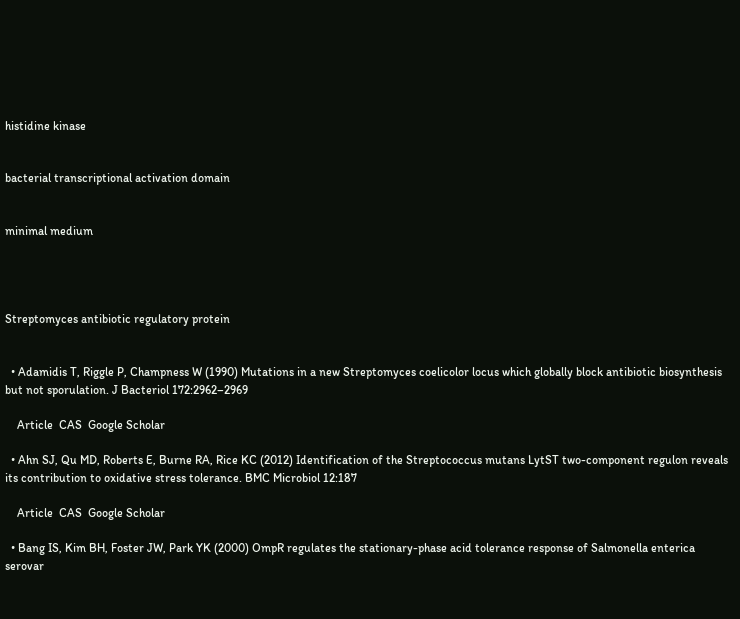histidine kinase


bacterial transcriptional activation domain


minimal medium




Streptomyces antibiotic regulatory protein


  • Adamidis T, Riggle P, Champness W (1990) Mutations in a new Streptomyces coelicolor locus which globally block antibiotic biosynthesis but not sporulation. J Bacteriol 172:2962–2969

    Article  CAS  Google Scholar

  • Ahn SJ, Qu MD, Roberts E, Burne RA, Rice KC (2012) Identification of the Streptococcus mutans LytST two-component regulon reveals its contribution to oxidative stress tolerance. BMC Microbiol 12:187

    Article  CAS  Google Scholar

  • Bang IS, Kim BH, Foster JW, Park YK (2000) OmpR regulates the stationary-phase acid tolerance response of Salmonella enterica serovar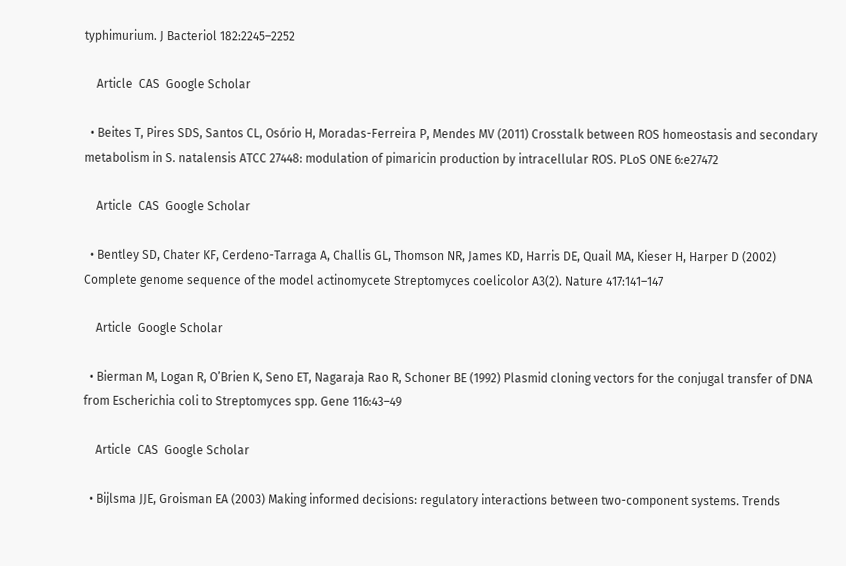typhimurium. J Bacteriol 182:2245–2252

    Article  CAS  Google Scholar

  • Beites T, Pires SDS, Santos CL, Osório H, Moradas-Ferreira P, Mendes MV (2011) Crosstalk between ROS homeostasis and secondary metabolism in S. natalensis ATCC 27448: modulation of pimaricin production by intracellular ROS. PLoS ONE 6:e27472

    Article  CAS  Google Scholar

  • Bentley SD, Chater KF, Cerdeno-Tarraga A, Challis GL, Thomson NR, James KD, Harris DE, Quail MA, Kieser H, Harper D (2002) Complete genome sequence of the model actinomycete Streptomyces coelicolor A3(2). Nature 417:141–147

    Article  Google Scholar

  • Bierman M, Logan R, O’Brien K, Seno ET, Nagaraja Rao R, Schoner BE (1992) Plasmid cloning vectors for the conjugal transfer of DNA from Escherichia coli to Streptomyces spp. Gene 116:43–49

    Article  CAS  Google Scholar

  • Bijlsma JJE, Groisman EA (2003) Making informed decisions: regulatory interactions between two-component systems. Trends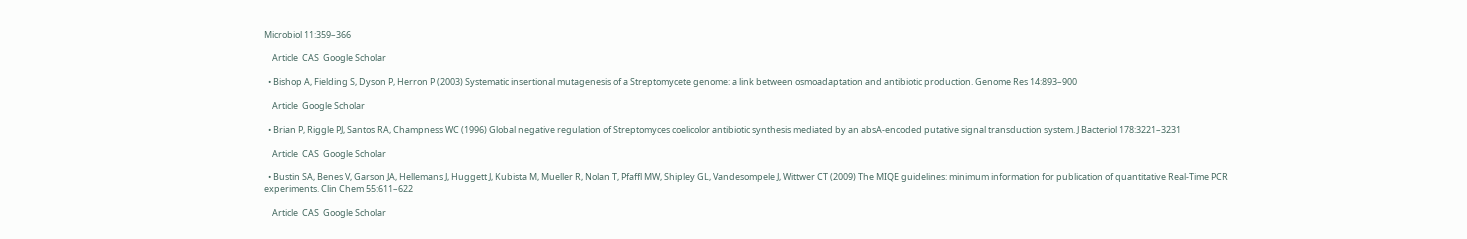Microbiol 11:359–366

    Article  CAS  Google Scholar

  • Bishop A, Fielding S, Dyson P, Herron P (2003) Systematic insertional mutagenesis of a Streptomycete genome: a link between osmoadaptation and antibiotic production. Genome Res 14:893–900

    Article  Google Scholar

  • Brian P, Riggle PJ, Santos RA, Champness WC (1996) Global negative regulation of Streptomyces coelicolor antibiotic synthesis mediated by an absA-encoded putative signal transduction system. J Bacteriol 178:3221–3231

    Article  CAS  Google Scholar

  • Bustin SA, Benes V, Garson JA, Hellemans J, Huggett J, Kubista M, Mueller R, Nolan T, Pfaffl MW, Shipley GL, Vandesompele J, Wittwer CT (2009) The MIQE guidelines: minimum information for publication of quantitative Real-Time PCR experiments. Clin Chem 55:611–622

    Article  CAS  Google Scholar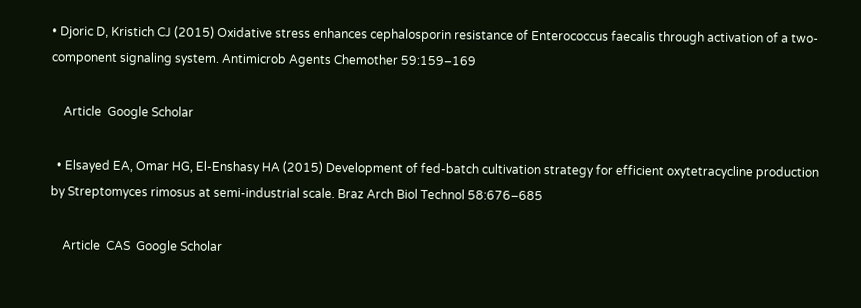• Djoric D, Kristich CJ (2015) Oxidative stress enhances cephalosporin resistance of Enterococcus faecalis through activation of a two-component signaling system. Antimicrob Agents Chemother 59:159–169

    Article  Google Scholar

  • Elsayed EA, Omar HG, El-Enshasy HA (2015) Development of fed-batch cultivation strategy for efficient oxytetracycline production by Streptomyces rimosus at semi-industrial scale. Braz Arch Biol Technol 58:676–685

    Article  CAS  Google Scholar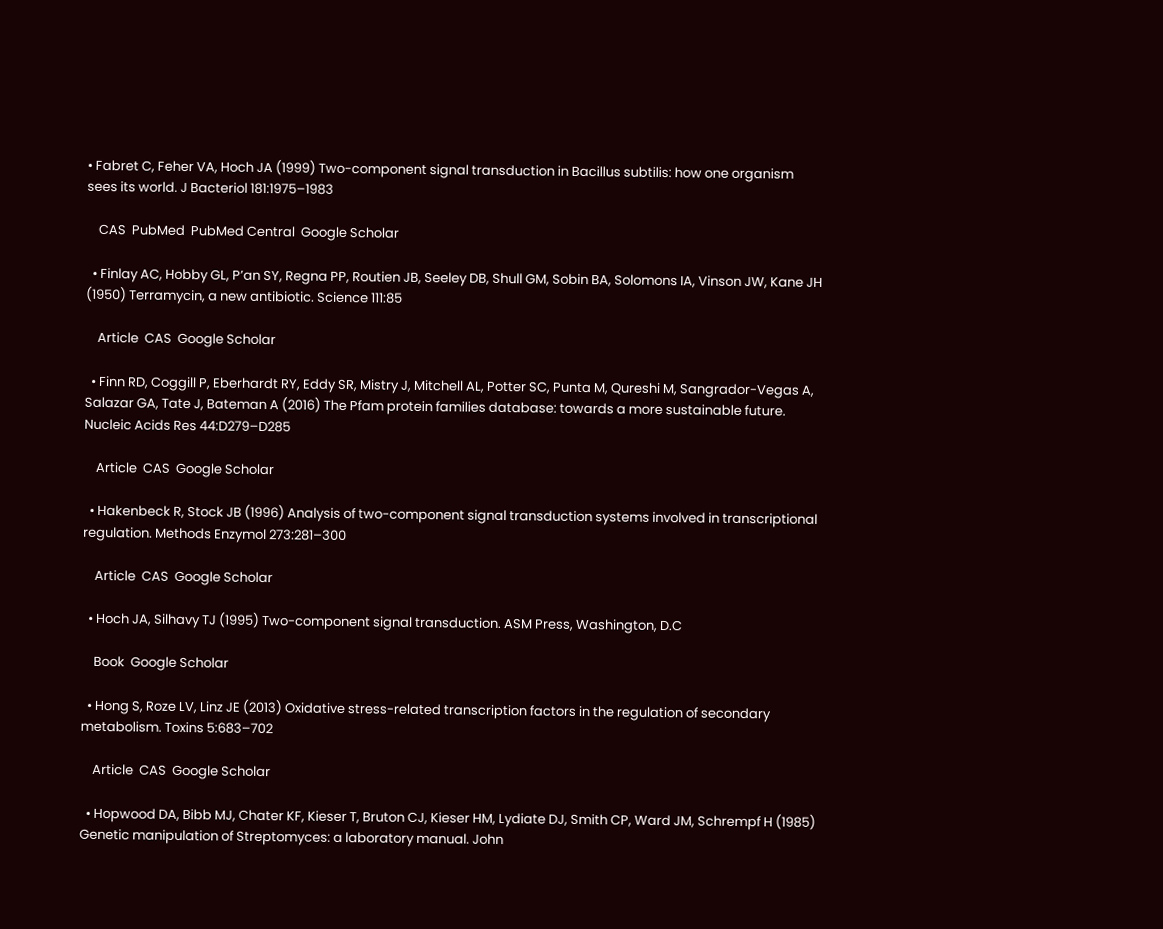• Fabret C, Feher VA, Hoch JA (1999) Two-component signal transduction in Bacillus subtilis: how one organism sees its world. J Bacteriol 181:1975–1983

    CAS  PubMed  PubMed Central  Google Scholar

  • Finlay AC, Hobby GL, P’an SY, Regna PP, Routien JB, Seeley DB, Shull GM, Sobin BA, Solomons IA, Vinson JW, Kane JH (1950) Terramycin, a new antibiotic. Science 111:85

    Article  CAS  Google Scholar

  • Finn RD, Coggill P, Eberhardt RY, Eddy SR, Mistry J, Mitchell AL, Potter SC, Punta M, Qureshi M, Sangrador-Vegas A, Salazar GA, Tate J, Bateman A (2016) The Pfam protein families database: towards a more sustainable future. Nucleic Acids Res 44:D279–D285

    Article  CAS  Google Scholar

  • Hakenbeck R, Stock JB (1996) Analysis of two-component signal transduction systems involved in transcriptional regulation. Methods Enzymol 273:281–300

    Article  CAS  Google Scholar

  • Hoch JA, Silhavy TJ (1995) Two-component signal transduction. ASM Press, Washington, D.C

    Book  Google Scholar

  • Hong S, Roze LV, Linz JE (2013) Oxidative stress-related transcription factors in the regulation of secondary metabolism. Toxins 5:683–702

    Article  CAS  Google Scholar

  • Hopwood DA, Bibb MJ, Chater KF, Kieser T, Bruton CJ, Kieser HM, Lydiate DJ, Smith CP, Ward JM, Schrempf H (1985) Genetic manipulation of Streptomyces: a laboratory manual. John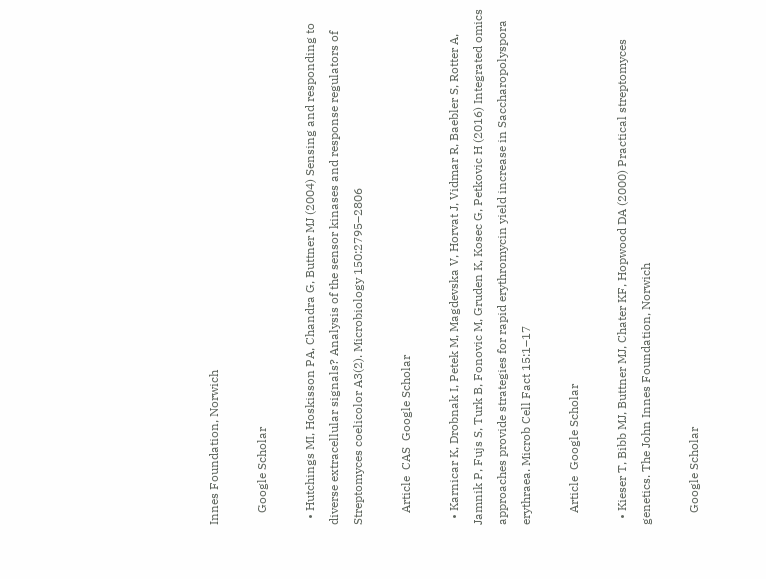Innes Foundation, Norwich

    Google Scholar

  • Hutchings MI, Hoskisson PA, Chandra G, Buttner MJ (2004) Sensing and responding to diverse extracellular signals? Analysis of the sensor kinases and response regulators of Streptomyces coelicolor A3(2). Microbiology 150:2795–2806

    Article  CAS  Google Scholar

  • Karnicar K, Drobnak I, Petek M, Magdevska V, Horvat J, Vidmar R, Baebler S, Rotter A, Jamnik P, Fujs S, Turk B, Fonovic M, Gruden K, Kosec G, Petkovic H (2016) Integrated omics approaches provide strategies for rapid erythromycin yield increase in Saccharopolyspora erythraea. Microb Cell Fact 15:1–17

    Article  Google Scholar

  • Kieser T, Bibb MJ, Buttner MJ, Chater KF, Hopwood DA (2000) Practical streptomyces genetics. The John Innes Foundation, Norwich

    Google Scholar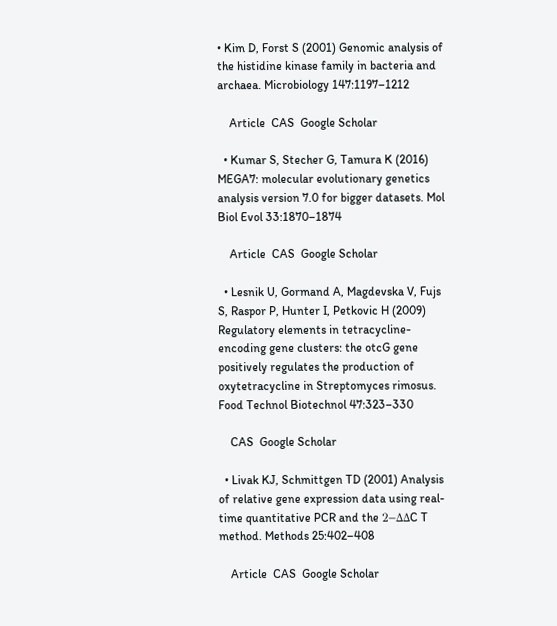• Kim D, Forst S (2001) Genomic analysis of the histidine kinase family in bacteria and archaea. Microbiology 147:1197–1212

    Article  CAS  Google Scholar

  • Kumar S, Stecher G, Tamura K (2016) MEGA7: molecular evolutionary genetics analysis version 7.0 for bigger datasets. Mol Biol Evol 33:1870–1874

    Article  CAS  Google Scholar

  • Lesnik U, Gormand A, Magdevska V, Fujs S, Raspor P, Hunter I, Petkovic H (2009) Regulatory elements in tetracycline-encoding gene clusters: the otcG gene positively regulates the production of oxytetracycline in Streptomyces rimosus. Food Technol Biotechnol 47:323–330

    CAS  Google Scholar

  • Livak KJ, Schmittgen TD (2001) Analysis of relative gene expression data using real-time quantitative PCR and the 2−ΔΔC T method. Methods 25:402–408

    Article  CAS  Google Scholar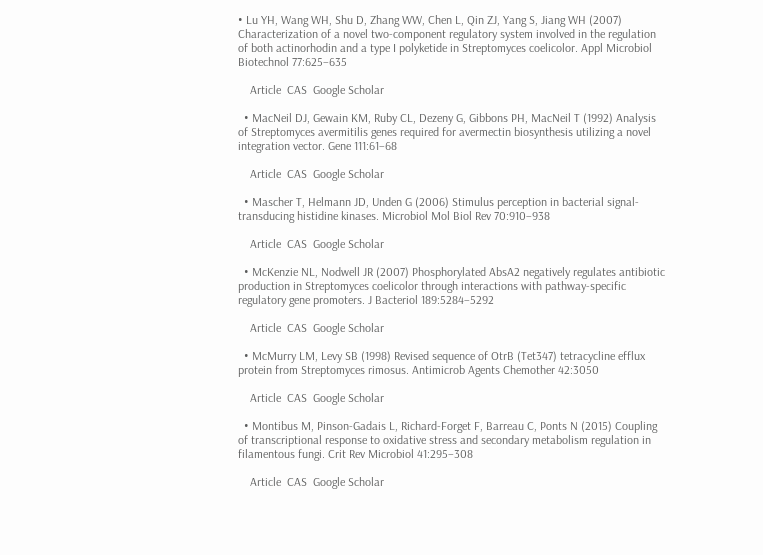• Lu YH, Wang WH, Shu D, Zhang WW, Chen L, Qin ZJ, Yang S, Jiang WH (2007) Characterization of a novel two-component regulatory system involved in the regulation of both actinorhodin and a type I polyketide in Streptomyces coelicolor. Appl Microbiol Biotechnol 77:625–635

    Article  CAS  Google Scholar

  • MacNeil DJ, Gewain KM, Ruby CL, Dezeny G, Gibbons PH, MacNeil T (1992) Analysis of Streptomyces avermitilis genes required for avermectin biosynthesis utilizing a novel integration vector. Gene 111:61–68

    Article  CAS  Google Scholar

  • Mascher T, Helmann JD, Unden G (2006) Stimulus perception in bacterial signal-transducing histidine kinases. Microbiol Mol Biol Rev 70:910–938

    Article  CAS  Google Scholar

  • McKenzie NL, Nodwell JR (2007) Phosphorylated AbsA2 negatively regulates antibiotic production in Streptomyces coelicolor through interactions with pathway-specific regulatory gene promoters. J Bacteriol 189:5284–5292

    Article  CAS  Google Scholar

  • McMurry LM, Levy SB (1998) Revised sequence of OtrB (Tet347) tetracycline efflux protein from Streptomyces rimosus. Antimicrob Agents Chemother 42:3050

    Article  CAS  Google Scholar

  • Montibus M, Pinson-Gadais L, Richard-Forget F, Barreau C, Ponts N (2015) Coupling of transcriptional response to oxidative stress and secondary metabolism regulation in filamentous fungi. Crit Rev Microbiol 41:295–308

    Article  CAS  Google Scholar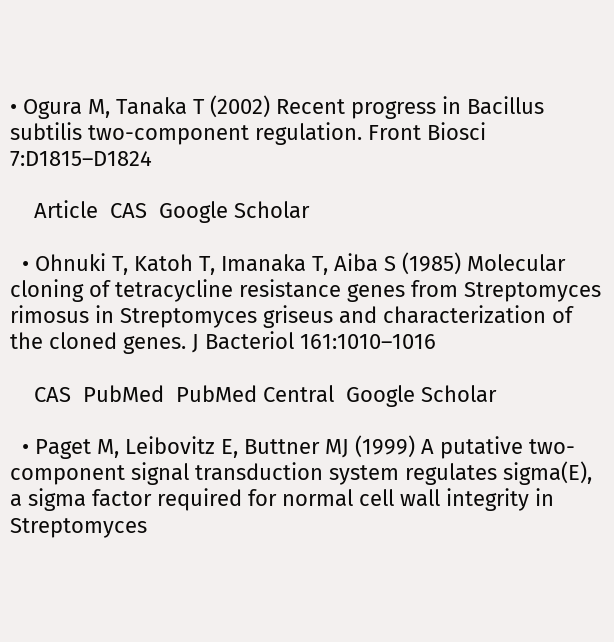• Ogura M, Tanaka T (2002) Recent progress in Bacillus subtilis two-component regulation. Front Biosci 7:D1815–D1824

    Article  CAS  Google Scholar

  • Ohnuki T, Katoh T, Imanaka T, Aiba S (1985) Molecular cloning of tetracycline resistance genes from Streptomyces rimosus in Streptomyces griseus and characterization of the cloned genes. J Bacteriol 161:1010–1016

    CAS  PubMed  PubMed Central  Google Scholar

  • Paget M, Leibovitz E, Buttner MJ (1999) A putative two-component signal transduction system regulates sigma(E), a sigma factor required for normal cell wall integrity in Streptomyces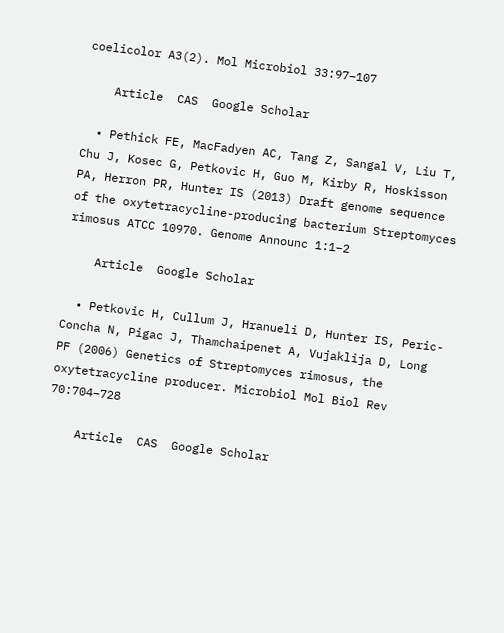coelicolor A3(2). Mol Microbiol 33:97–107

    Article  CAS  Google Scholar

  • Pethick FE, MacFadyen AC, Tang Z, Sangal V, Liu T, Chu J, Kosec G, Petkovic H, Guo M, Kirby R, Hoskisson PA, Herron PR, Hunter IS (2013) Draft genome sequence of the oxytetracycline-producing bacterium Streptomyces rimosus ATCC 10970. Genome Announc 1:1–2

    Article  Google Scholar

  • Petkovic H, Cullum J, Hranueli D, Hunter IS, Peric-Concha N, Pigac J, Thamchaipenet A, Vujaklija D, Long PF (2006) Genetics of Streptomyces rimosus, the oxytetracycline producer. Microbiol Mol Biol Rev 70:704–728

    Article  CAS  Google Scholar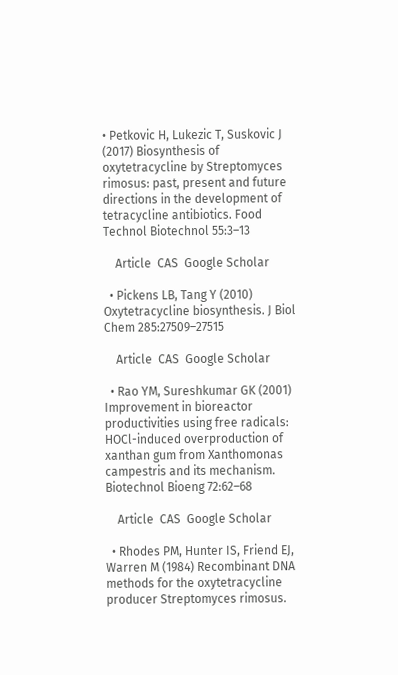• Petkovic H, Lukezic T, Suskovic J (2017) Biosynthesis of oxytetracycline by Streptomyces rimosus: past, present and future directions in the development of tetracycline antibiotics. Food Technol Biotechnol 55:3–13

    Article  CAS  Google Scholar

  • Pickens LB, Tang Y (2010) Oxytetracycline biosynthesis. J Biol Chem 285:27509–27515

    Article  CAS  Google Scholar

  • Rao YM, Sureshkumar GK (2001) Improvement in bioreactor productivities using free radicals: HOCl-induced overproduction of xanthan gum from Xanthomonas campestris and its mechanism. Biotechnol Bioeng 72:62–68

    Article  CAS  Google Scholar

  • Rhodes PM, Hunter IS, Friend EJ, Warren M (1984) Recombinant DNA methods for the oxytetracycline producer Streptomyces rimosus.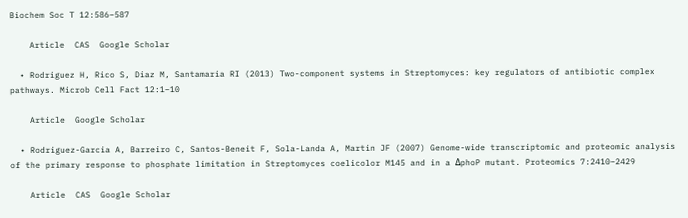Biochem Soc T 12:586–587

    Article  CAS  Google Scholar

  • Rodriguez H, Rico S, Diaz M, Santamaria RI (2013) Two-component systems in Streptomyces: key regulators of antibiotic complex pathways. Microb Cell Fact 12:1–10

    Article  Google Scholar

  • Rodriguez-Garcia A, Barreiro C, Santos-Beneit F, Sola-Landa A, Martin JF (2007) Genome-wide transcriptomic and proteomic analysis of the primary response to phosphate limitation in Streptomyces coelicolor M145 and in a ΔphoP mutant. Proteomics 7:2410–2429

    Article  CAS  Google Scholar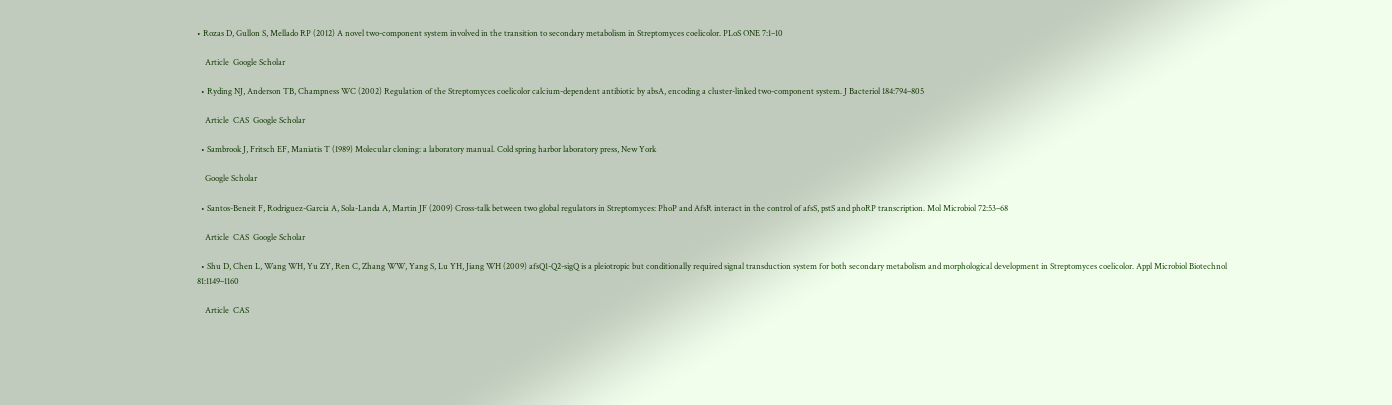• Rozas D, Gullon S, Mellado RP (2012) A novel two-component system involved in the transition to secondary metabolism in Streptomyces coelicolor. PLoS ONE 7:1–10

    Article  Google Scholar

  • Ryding NJ, Anderson TB, Champness WC (2002) Regulation of the Streptomyces coelicolor calcium-dependent antibiotic by absA, encoding a cluster-linked two-component system. J Bacteriol 184:794–805

    Article  CAS  Google Scholar

  • Sambrook J, Fritsch EF, Maniatis T (1989) Molecular cloning: a laboratory manual. Cold spring harbor laboratory press, New York

    Google Scholar

  • Santos-Beneit F, Rodriguez-Garcia A, Sola-Landa A, Martin JF (2009) Cross-talk between two global regulators in Streptomyces: PhoP and AfsR interact in the control of afsS, pstS and phoRP transcription. Mol Microbiol 72:53–68

    Article  CAS  Google Scholar

  • Shu D, Chen L, Wang WH, Yu ZY, Ren C, Zhang WW, Yang S, Lu YH, Jiang WH (2009) afsQ1-Q2-sigQ is a pleiotropic but conditionally required signal transduction system for both secondary metabolism and morphological development in Streptomyces coelicolor. Appl Microbiol Biotechnol 81:1149–1160

    Article  CAS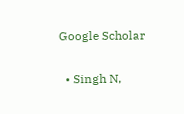Google Scholar

  • Singh N,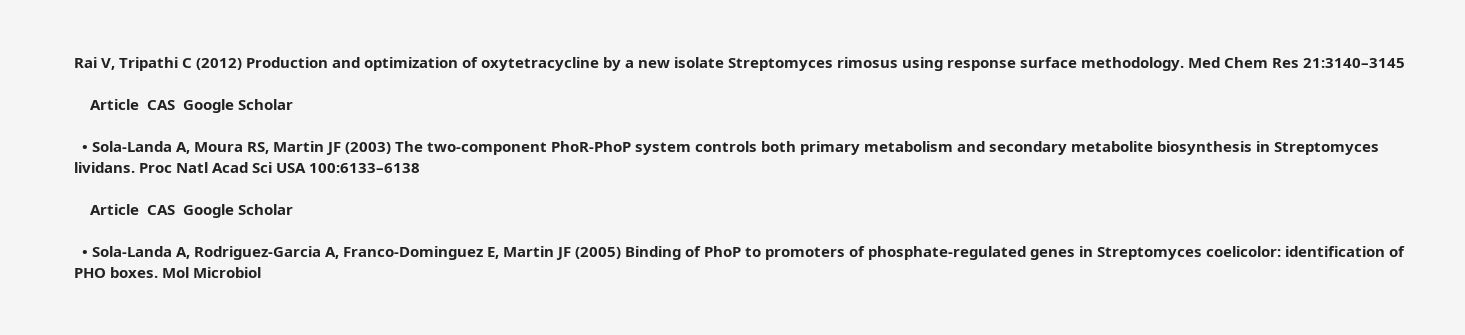Rai V, Tripathi C (2012) Production and optimization of oxytetracycline by a new isolate Streptomyces rimosus using response surface methodology. Med Chem Res 21:3140–3145

    Article  CAS  Google Scholar

  • Sola-Landa A, Moura RS, Martin JF (2003) The two-component PhoR-PhoP system controls both primary metabolism and secondary metabolite biosynthesis in Streptomyces lividans. Proc Natl Acad Sci USA 100:6133–6138

    Article  CAS  Google Scholar

  • Sola-Landa A, Rodriguez-Garcia A, Franco-Dominguez E, Martin JF (2005) Binding of PhoP to promoters of phosphate-regulated genes in Streptomyces coelicolor: identification of PHO boxes. Mol Microbiol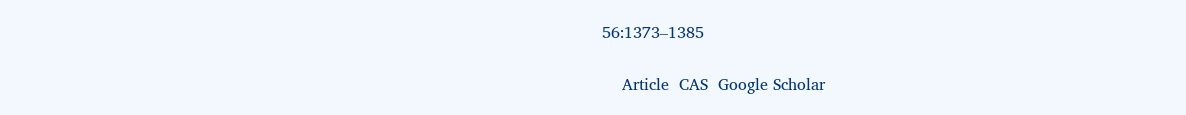56:1373–1385

    Article  CAS  Google Scholar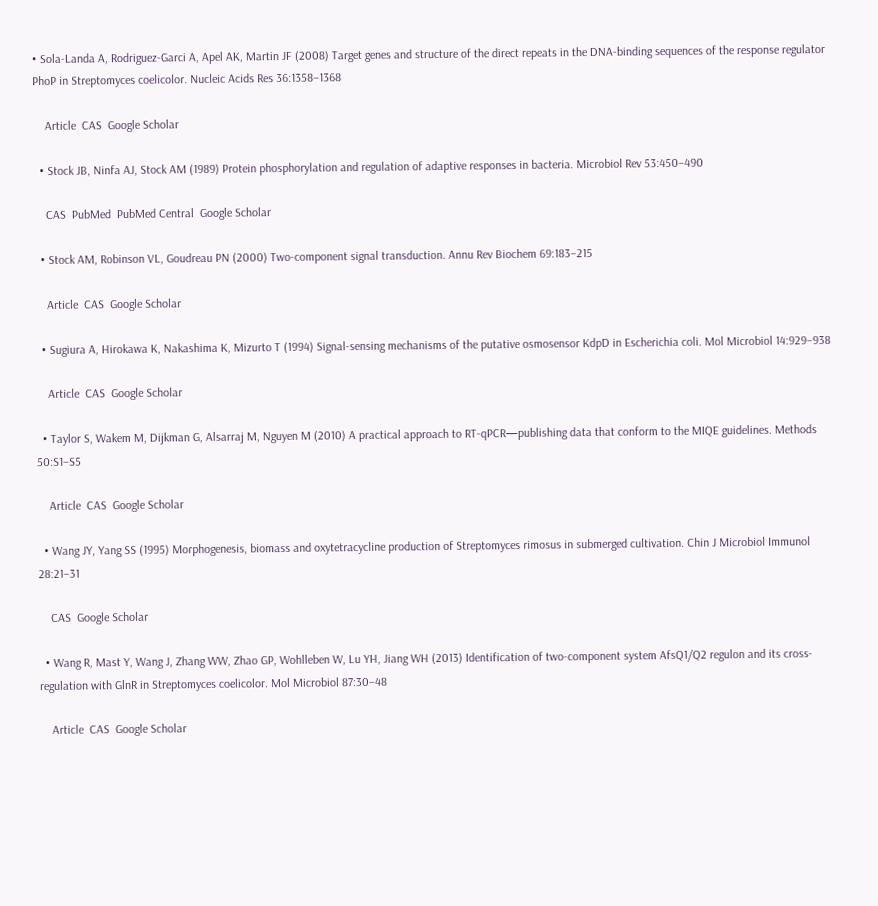• Sola-Landa A, Rodriguez-Garci A, Apel AK, Martin JF (2008) Target genes and structure of the direct repeats in the DNA-binding sequences of the response regulator PhoP in Streptomyces coelicolor. Nucleic Acids Res 36:1358–1368

    Article  CAS  Google Scholar

  • Stock JB, Ninfa AJ, Stock AM (1989) Protein phosphorylation and regulation of adaptive responses in bacteria. Microbiol Rev 53:450–490

    CAS  PubMed  PubMed Central  Google Scholar

  • Stock AM, Robinson VL, Goudreau PN (2000) Two-component signal transduction. Annu Rev Biochem 69:183–215

    Article  CAS  Google Scholar

  • Sugiura A, Hirokawa K, Nakashima K, Mizurto T (1994) Signal-sensing mechanisms of the putative osmosensor KdpD in Escherichia coli. Mol Microbiol 14:929–938

    Article  CAS  Google Scholar

  • Taylor S, Wakem M, Dijkman G, Alsarraj M, Nguyen M (2010) A practical approach to RT-qPCR—publishing data that conform to the MIQE guidelines. Methods 50:S1–S5

    Article  CAS  Google Scholar

  • Wang JY, Yang SS (1995) Morphogenesis, biomass and oxytetracycline production of Streptomyces rimosus in submerged cultivation. Chin J Microbiol Immunol 28:21–31

    CAS  Google Scholar

  • Wang R, Mast Y, Wang J, Zhang WW, Zhao GP, Wohlleben W, Lu YH, Jiang WH (2013) Identification of two-component system AfsQ1/Q2 regulon and its cross-regulation with GlnR in Streptomyces coelicolor. Mol Microbiol 87:30–48

    Article  CAS  Google Scholar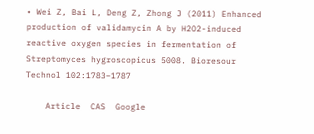• Wei Z, Bai L, Deng Z, Zhong J (2011) Enhanced production of validamycin A by H2O2-induced reactive oxygen species in fermentation of Streptomyces hygroscopicus 5008. Bioresour Technol 102:1783–1787

    Article  CAS  Google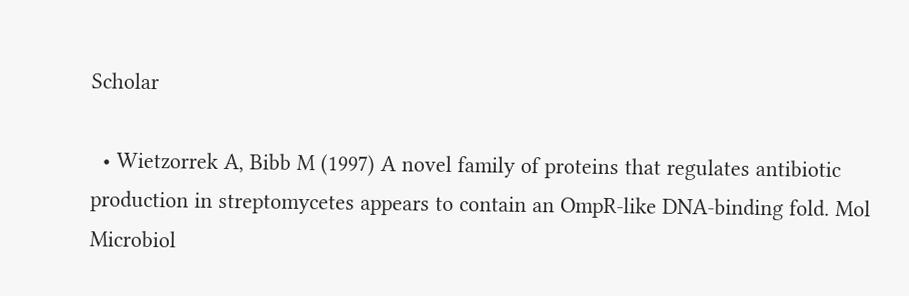Scholar

  • Wietzorrek A, Bibb M (1997) A novel family of proteins that regulates antibiotic production in streptomycetes appears to contain an OmpR-like DNA-binding fold. Mol Microbiol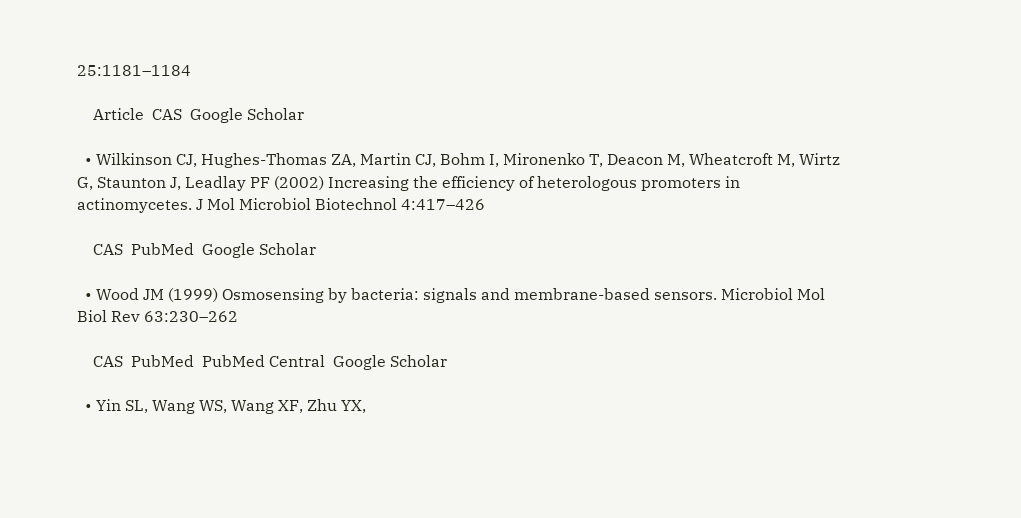25:1181–1184

    Article  CAS  Google Scholar

  • Wilkinson CJ, Hughes-Thomas ZA, Martin CJ, Bohm I, Mironenko T, Deacon M, Wheatcroft M, Wirtz G, Staunton J, Leadlay PF (2002) Increasing the efficiency of heterologous promoters in actinomycetes. J Mol Microbiol Biotechnol 4:417–426

    CAS  PubMed  Google Scholar

  • Wood JM (1999) Osmosensing by bacteria: signals and membrane-based sensors. Microbiol Mol Biol Rev 63:230–262

    CAS  PubMed  PubMed Central  Google Scholar

  • Yin SL, Wang WS, Wang XF, Zhu YX,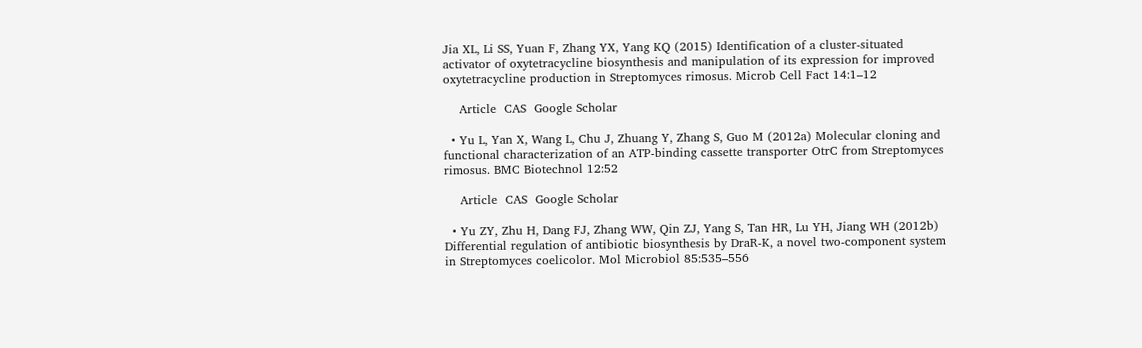Jia XL, Li SS, Yuan F, Zhang YX, Yang KQ (2015) Identification of a cluster-situated activator of oxytetracycline biosynthesis and manipulation of its expression for improved oxytetracycline production in Streptomyces rimosus. Microb Cell Fact 14:1–12

    Article  CAS  Google Scholar

  • Yu L, Yan X, Wang L, Chu J, Zhuang Y, Zhang S, Guo M (2012a) Molecular cloning and functional characterization of an ATP-binding cassette transporter OtrC from Streptomyces rimosus. BMC Biotechnol 12:52

    Article  CAS  Google Scholar

  • Yu ZY, Zhu H, Dang FJ, Zhang WW, Qin ZJ, Yang S, Tan HR, Lu YH, Jiang WH (2012b) Differential regulation of antibiotic biosynthesis by DraR-K, a novel two-component system in Streptomyces coelicolor. Mol Microbiol 85:535–556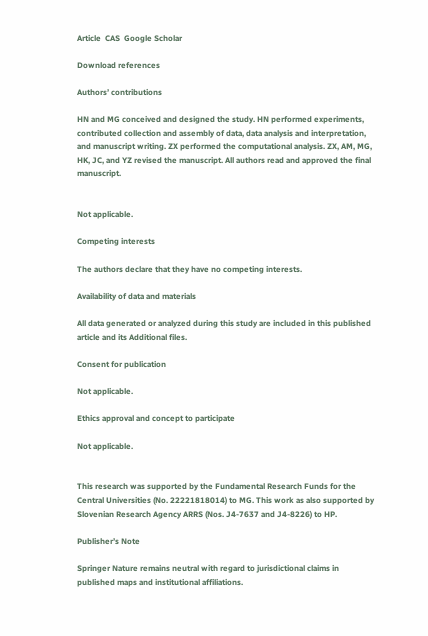Article  CAS  Google Scholar

Download references

Authors’ contributions

HN and MG conceived and designed the study. HN performed experiments, contributed collection and assembly of data, data analysis and interpretation, and manuscript writing. ZX performed the computational analysis. ZX, AM, MG, HK, JC, and YZ revised the manuscript. All authors read and approved the final manuscript.


Not applicable.

Competing interests

The authors declare that they have no competing interests.

Availability of data and materials

All data generated or analyzed during this study are included in this published article and its Additional files.

Consent for publication

Not applicable.

Ethics approval and concept to participate

Not applicable.


This research was supported by the Fundamental Research Funds for the Central Universities (No. 22221818014) to MG. This work as also supported by Slovenian Research Agency ARRS (Nos. J4-7637 and J4-8226) to HP.

Publisher’s Note

Springer Nature remains neutral with regard to jurisdictional claims in published maps and institutional affiliations.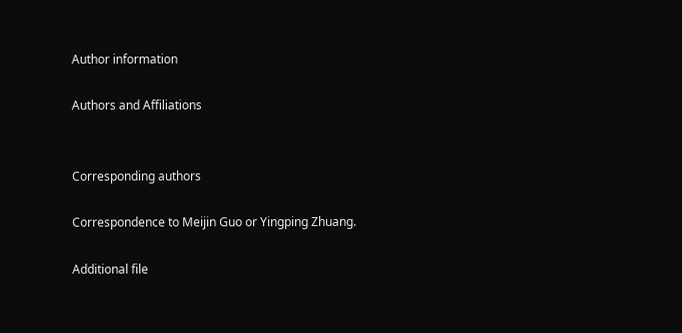Author information

Authors and Affiliations


Corresponding authors

Correspondence to Meijin Guo or Yingping Zhuang.

Additional file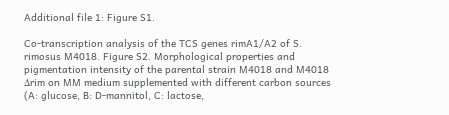Additional file 1: Figure S1.

Co-transcription analysis of the TCS genes rimA1/A2 of S. rimosus M4018. Figure S2. Morphological properties and pigmentation intensity of the parental strain M4018 and M4018 Δrim on MM medium supplemented with different carbon sources (A: glucose, B: D-mannitol, C: lactose,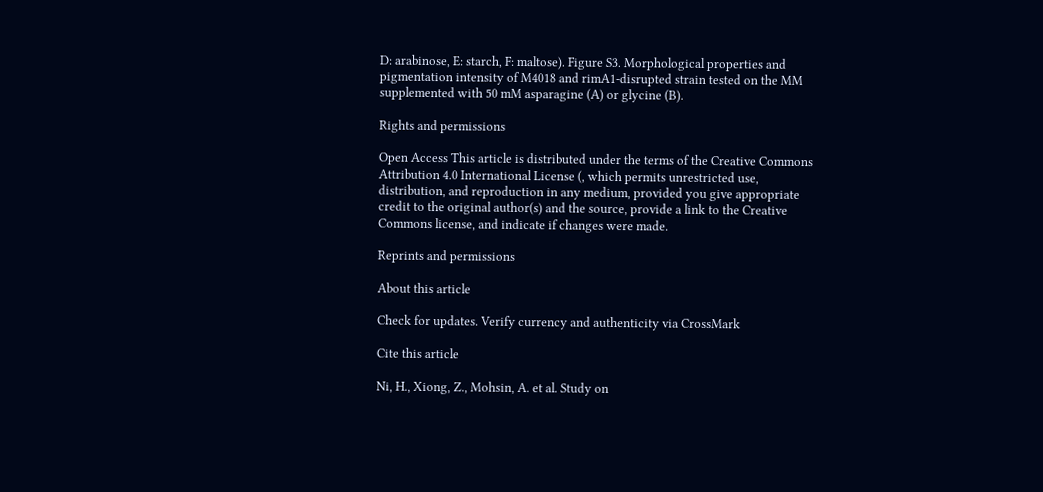D: arabinose, E: starch, F: maltose). Figure S3. Morphological properties and pigmentation intensity of M4018 and rimA1-disrupted strain tested on the MM supplemented with 50 mM asparagine (A) or glycine (B).

Rights and permissions

Open Access This article is distributed under the terms of the Creative Commons Attribution 4.0 International License (, which permits unrestricted use, distribution, and reproduction in any medium, provided you give appropriate credit to the original author(s) and the source, provide a link to the Creative Commons license, and indicate if changes were made.

Reprints and permissions

About this article

Check for updates. Verify currency and authenticity via CrossMark

Cite this article

Ni, H., Xiong, Z., Mohsin, A. et al. Study on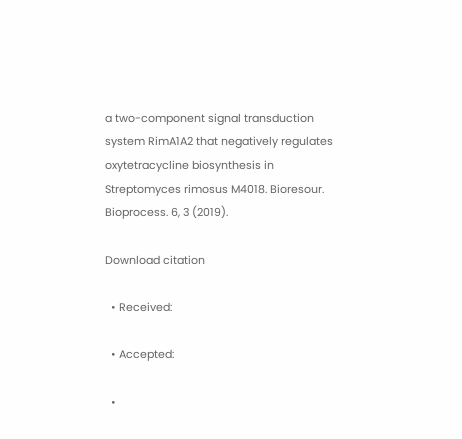a two-component signal transduction system RimA1A2 that negatively regulates oxytetracycline biosynthesis in Streptomyces rimosus M4018. Bioresour. Bioprocess. 6, 3 (2019).

Download citation

  • Received:

  • Accepted:

  •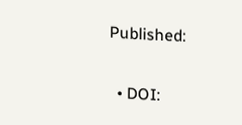Published:

  • DOI: